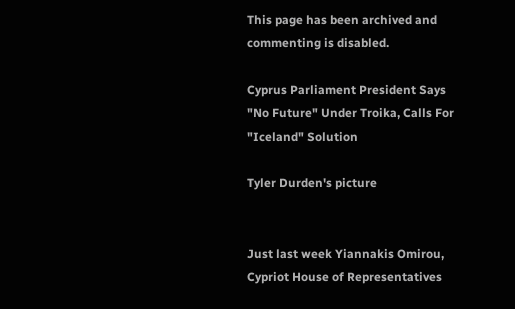This page has been archived and commenting is disabled.

Cyprus Parliament President Says "No Future" Under Troika, Calls For "Iceland" Solution

Tyler Durden's picture


Just last week Yiannakis Omirou, Cypriot House of Representatives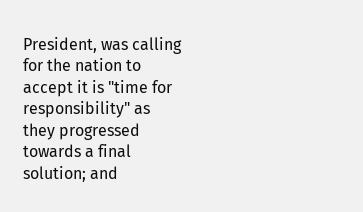President, was calling for the nation to accept it is "time for responsibility" as they progressed towards a final solution; and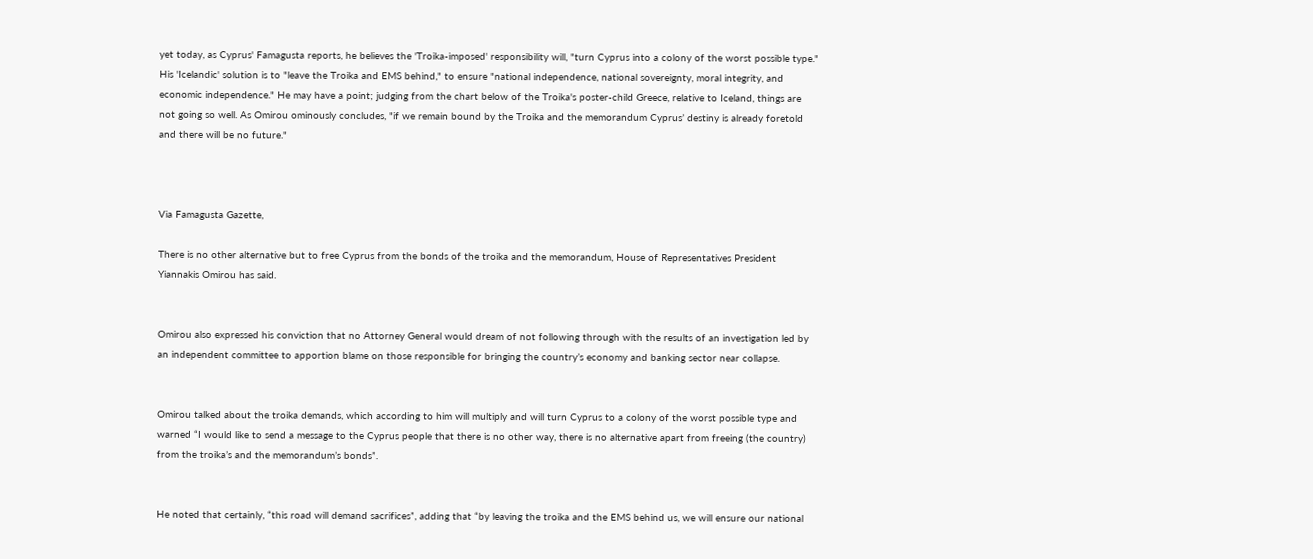yet today, as Cyprus' Famagusta reports, he believes the 'Troika-imposed' responsibility will, "turn Cyprus into a colony of the worst possible type." His 'Icelandic' solution is to "leave the Troika and EMS behind," to ensure "national independence, national sovereignty, moral integrity, and economic independence." He may have a point; judging from the chart below of the Troika's poster-child Greece, relative to Iceland, things are not going so well. As Omirou ominously concludes, "if we remain bound by the Troika and the memorandum Cyprus’ destiny is already foretold and there will be no future."



Via Famagusta Gazette,

There is no other alternative but to free Cyprus from the bonds of the troika and the memorandum, House of Representatives President Yiannakis Omirou has said.


Omirou also expressed his conviction that no Attorney General would dream of not following through with the results of an investigation led by an independent committee to apportion blame on those responsible for bringing the country’s economy and banking sector near collapse.


Omirou talked about the troika demands, which according to him will multiply and will turn Cyprus to a colony of the worst possible type and warned “I would like to send a message to the Cyprus people that there is no other way, there is no alternative apart from freeing (the country) from the troika’s and the memorandum’s bonds”.


He noted that certainly, “this road will demand sacrifices”, adding that “by leaving the troika and the EMS behind us, we will ensure our national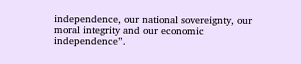independence, our national sovereignty, our moral integrity and our economic independence”.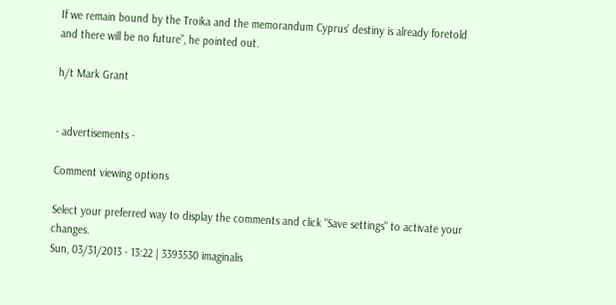If we remain bound by the Troika and the memorandum Cyprus’ destiny is already foretold and there will be no future”, he pointed out.

h/t Mark Grant


- advertisements -

Comment viewing options

Select your preferred way to display the comments and click "Save settings" to activate your changes.
Sun, 03/31/2013 - 13:22 | 3393530 imaginalis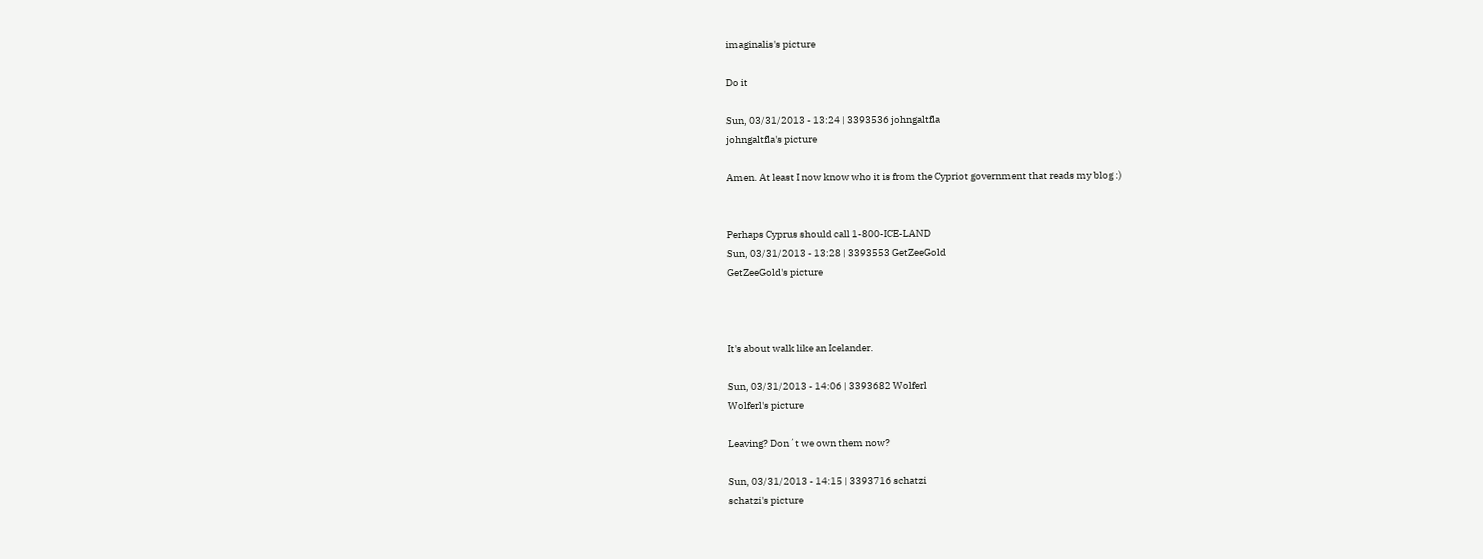imaginalis's picture

Do it

Sun, 03/31/2013 - 13:24 | 3393536 johngaltfla
johngaltfla's picture

Amen. At least I now know who it is from the Cypriot government that reads my blog :)


Perhaps Cyprus should call 1-800-ICE-LAND
Sun, 03/31/2013 - 13:28 | 3393553 GetZeeGold
GetZeeGold's picture



It's about walk like an Icelander.

Sun, 03/31/2013 - 14:06 | 3393682 Wolferl
Wolferl's picture

Leaving? Don´t we own them now?

Sun, 03/31/2013 - 14:15 | 3393716 schatzi
schatzi's picture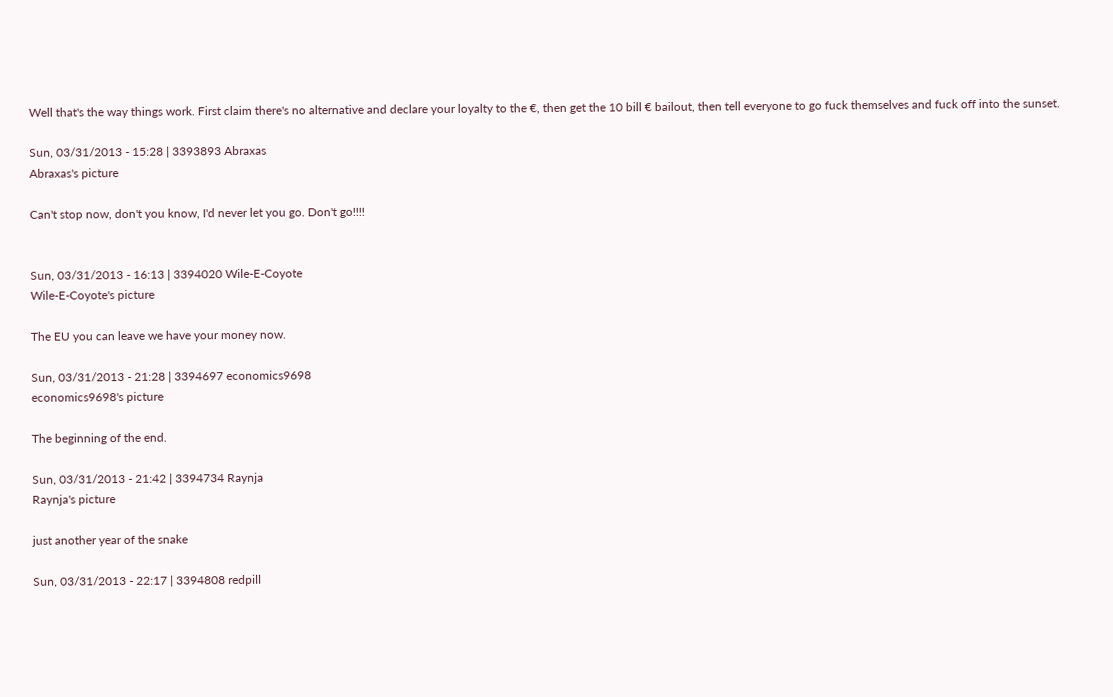Well that's the way things work. First claim there's no alternative and declare your loyalty to the €, then get the 10 bill € bailout, then tell everyone to go fuck themselves and fuck off into the sunset.

Sun, 03/31/2013 - 15:28 | 3393893 Abraxas
Abraxas's picture

Can't stop now, don't you know, I'd never let you go. Don't go!!!!


Sun, 03/31/2013 - 16:13 | 3394020 Wile-E-Coyote
Wile-E-Coyote's picture

The EU you can leave we have your money now.

Sun, 03/31/2013 - 21:28 | 3394697 economics9698
economics9698's picture

The beginning of the end.

Sun, 03/31/2013 - 21:42 | 3394734 Raynja
Raynja's picture

just another year of the snake

Sun, 03/31/2013 - 22:17 | 3394808 redpill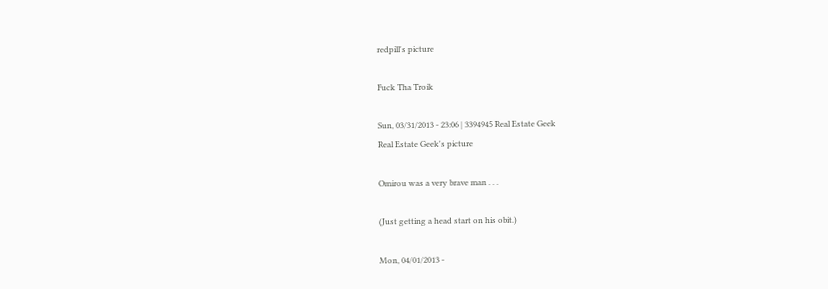redpill's picture

Fuck Tha Troik

Sun, 03/31/2013 - 23:06 | 3394945 Real Estate Geek
Real Estate Geek's picture

Omirou was a very brave man . . .

(Just getting a head start on his obit.)

Mon, 04/01/2013 -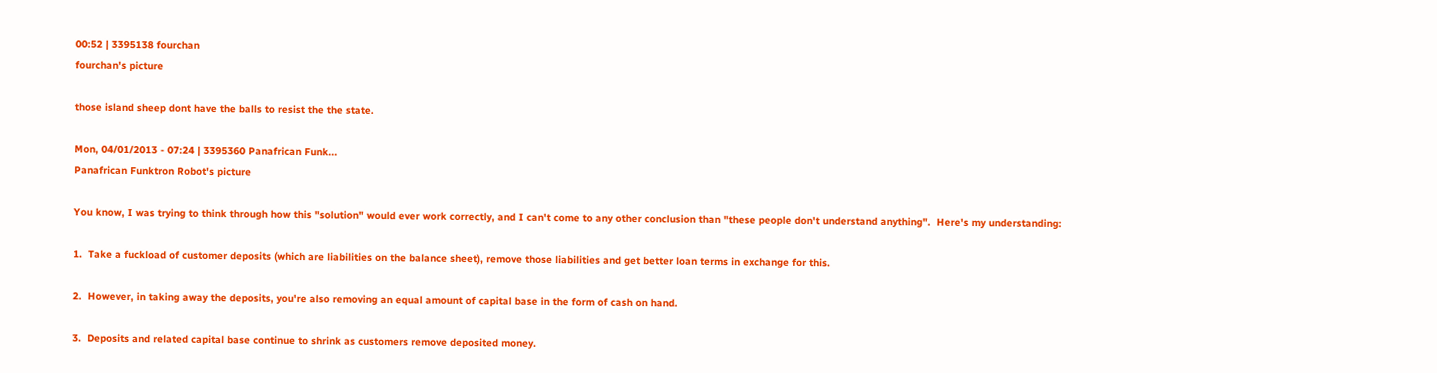00:52 | 3395138 fourchan
fourchan's picture

those island sheep dont have the balls to resist the the state.

Mon, 04/01/2013 - 07:24 | 3395360 Panafrican Funk...
Panafrican Funktron Robot's picture

You know, I was trying to think through how this "solution" would ever work correctly, and I can't come to any other conclusion than "these people don't understand anything".  Here's my understanding:

1.  Take a fuckload of customer deposits (which are liabilities on the balance sheet), remove those liabilities and get better loan terms in exchange for this.

2.  However, in taking away the deposits, you're also removing an equal amount of capital base in the form of cash on hand.

3.  Deposits and related capital base continue to shrink as customers remove deposited money.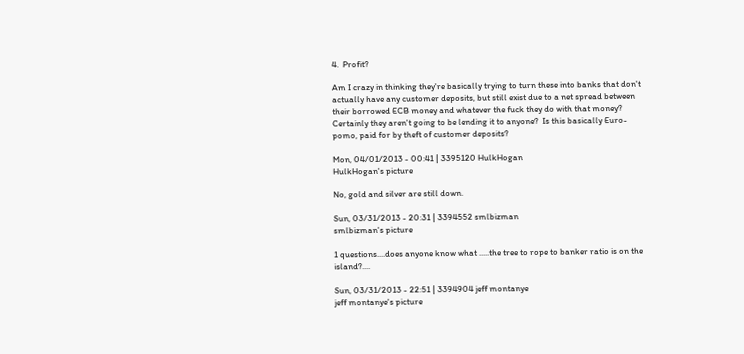4.  Profit?

Am I crazy in thinking they're basically trying to turn these into banks that don't actually have any customer deposits, but still exist due to a net spread between their borrowed ECB money and whatever the fuck they do with that money?  Certainly they aren't going to be lending it to anyone?  Is this basically Euro-pomo, paid for by theft of customer deposits?

Mon, 04/01/2013 - 00:41 | 3395120 HulkHogan
HulkHogan's picture

No, gold and silver are still down.

Sun, 03/31/2013 - 20:31 | 3394552 smlbizman
smlbizman's picture

1 questions....does anyone know what .....the tree to rope to banker ratio is on the island?....

Sun, 03/31/2013 - 22:51 | 3394904 jeff montanye
jeff montanye's picture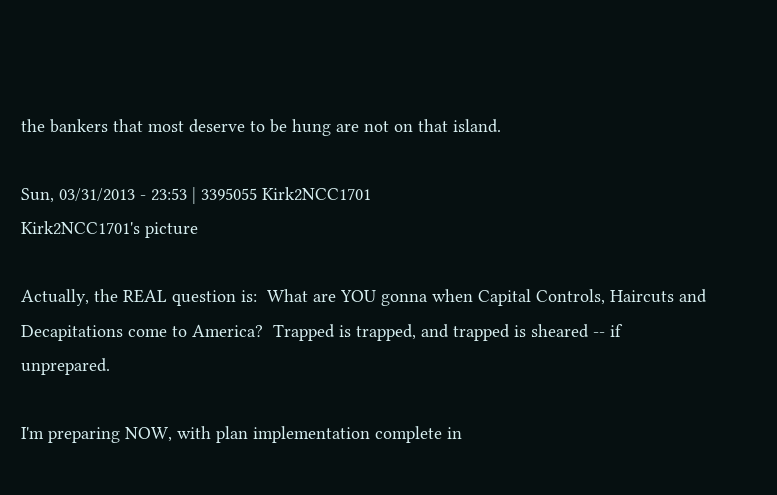the bankers that most deserve to be hung are not on that island.

Sun, 03/31/2013 - 23:53 | 3395055 Kirk2NCC1701
Kirk2NCC1701's picture

Actually, the REAL question is:  What are YOU gonna when Capital Controls, Haircuts and Decapitations come to America?  Trapped is trapped, and trapped is sheared -- if unprepared.

I'm preparing NOW, with plan implementation complete in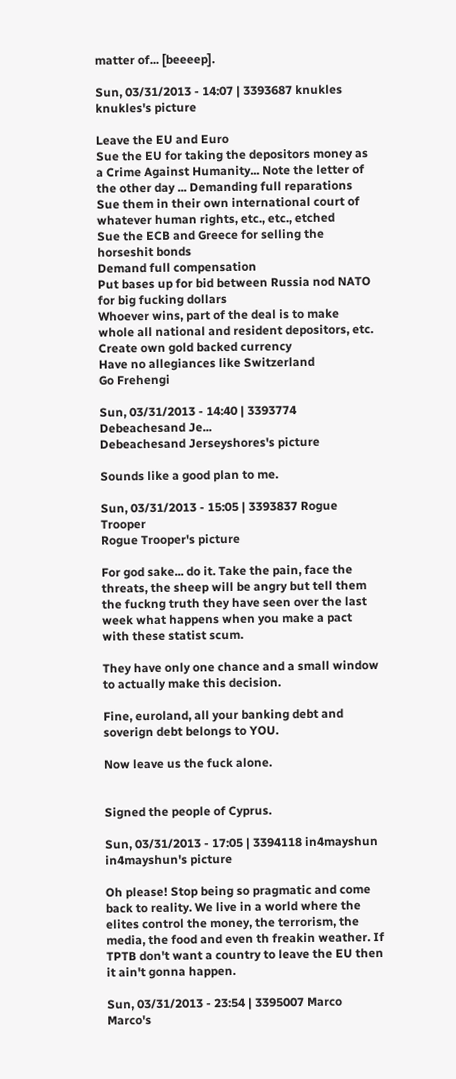matter of... [beeeep].

Sun, 03/31/2013 - 14:07 | 3393687 knukles
knukles's picture

Leave the EU and Euro
Sue the EU for taking the depositors money as a Crime Against Humanity... Note the letter of the other day ... Demanding full reparations
Sue them in their own international court of whatever human rights, etc., etc., etched
Sue the ECB and Greece for selling the horseshit bonds
Demand full compensation
Put bases up for bid between Russia nod NATO for big fucking dollars
Whoever wins, part of the deal is to make whole all national and resident depositors, etc.
Create own gold backed currency
Have no allegiances like Switzerland
Go Frehengi

Sun, 03/31/2013 - 14:40 | 3393774 Debeachesand Je...
Debeachesand Jerseyshores's picture

Sounds like a good plan to me.

Sun, 03/31/2013 - 15:05 | 3393837 Rogue Trooper
Rogue Trooper's picture

For god sake... do it. Take the pain, face the threats, the sheep will be angry but tell them the fuckng truth they have seen over the last week what happens when you make a pact with these statist scum.

They have only one chance and a small window to actually make this decision.

Fine, euroland, all your banking debt and soverign debt belongs to YOU.

Now leave us the fuck alone.


Signed the people of Cyprus.

Sun, 03/31/2013 - 17:05 | 3394118 in4mayshun
in4mayshun's picture

Oh please! Stop being so pragmatic and come back to reality. We live in a world where the elites control the money, the terrorism, the media, the food and even th freakin weather. If TPTB don't want a country to leave the EU then it ain't gonna happen.

Sun, 03/31/2013 - 23:54 | 3395007 Marco
Marco's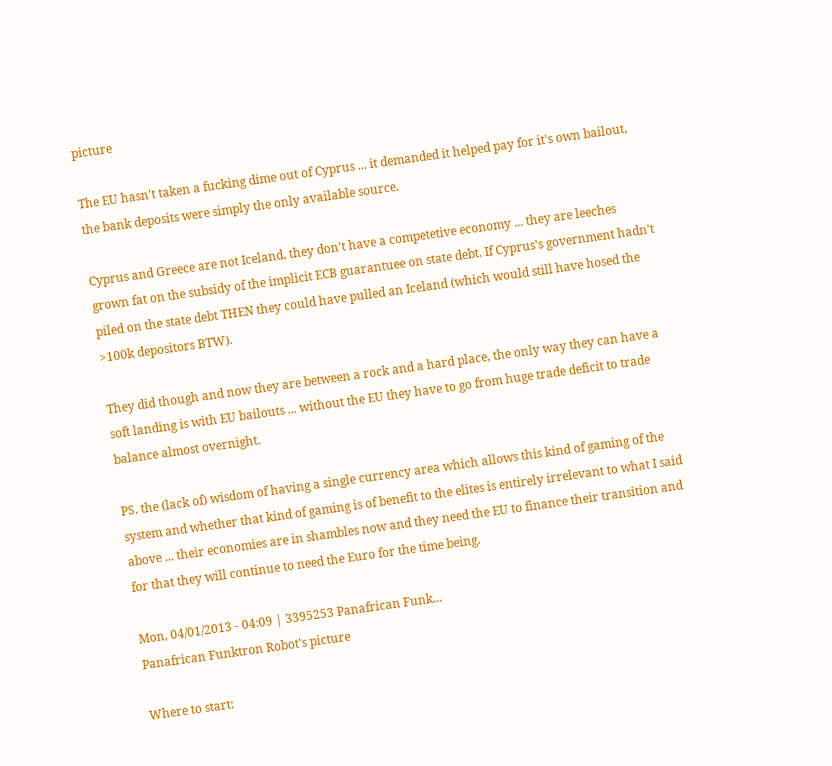picture

The EU hasn't taken a fucking dime out of Cyprus ... it demanded it helped pay for it's own bailout, the bank deposits were simply the only available source.

Cyprus and Greece are not Iceland, they don't have a competetive economy ... they are leeches grown fat on the subsidy of the implicit ECB guarantuee on state debt. If Cyprus's government hadn't piled on the state debt THEN they could have pulled an Iceland (which would still have hosed the >100k depositors BTW).

They did though and now they are between a rock and a hard place, the only way they can have a soft landing is with EU bailouts ... without the EU they have to go from huge trade deficit to trade balance almost overnight.

PS. the (lack of) wisdom of having a single currency area which allows this kind of gaming of the system and whether that kind of gaming is of benefit to the elites is entirely irrelevant to what I said above ... their economies are in shambles now and they need the EU to finance their transition and for that they will continue to need the Euro for the time being.

Mon, 04/01/2013 - 04:09 | 3395253 Panafrican Funk...
Panafrican Funktron Robot's picture

Where to start: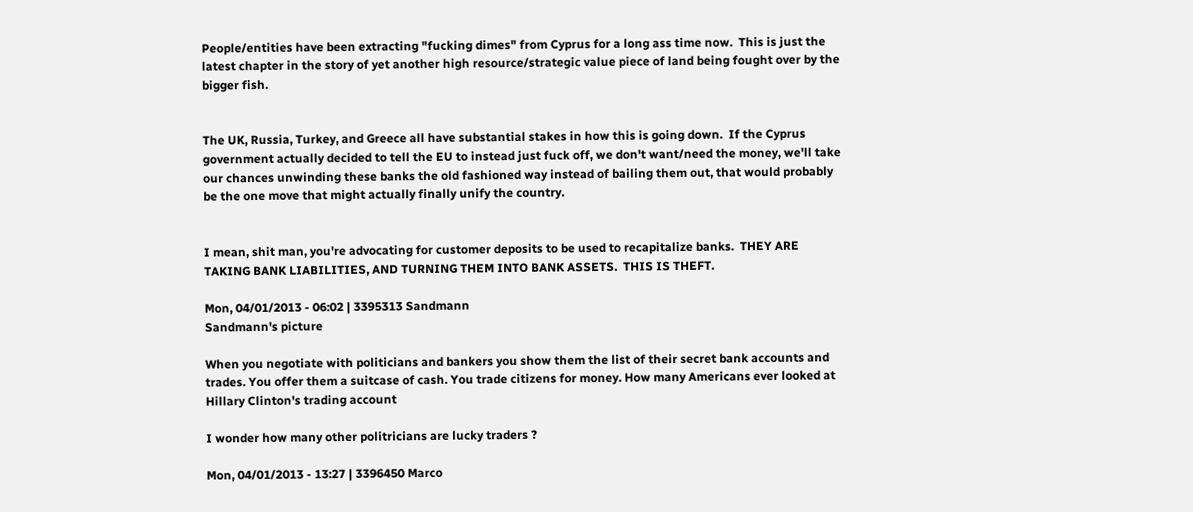People/entities have been extracting "fucking dimes" from Cyprus for a long ass time now.  This is just the latest chapter in the story of yet another high resource/strategic value piece of land being fought over by the bigger fish.


The UK, Russia, Turkey, and Greece all have substantial stakes in how this is going down.  If the Cyprus government actually decided to tell the EU to instead just fuck off, we don't want/need the money, we'll take our chances unwinding these banks the old fashioned way instead of bailing them out, that would probably be the one move that might actually finally unify the country.


I mean, shit man, you're advocating for customer deposits to be used to recapitalize banks.  THEY ARE TAKING BANK LIABILITIES, AND TURNING THEM INTO BANK ASSETS.  THIS IS THEFT.

Mon, 04/01/2013 - 06:02 | 3395313 Sandmann
Sandmann's picture

When you negotiate with politicians and bankers you show them the list of their secret bank accounts and trades. You offer them a suitcase of cash. You trade citizens for money. How many Americans ever looked at Hillary Clinton's trading account

I wonder how many other politricians are lucky traders ?

Mon, 04/01/2013 - 13:27 | 3396450 Marco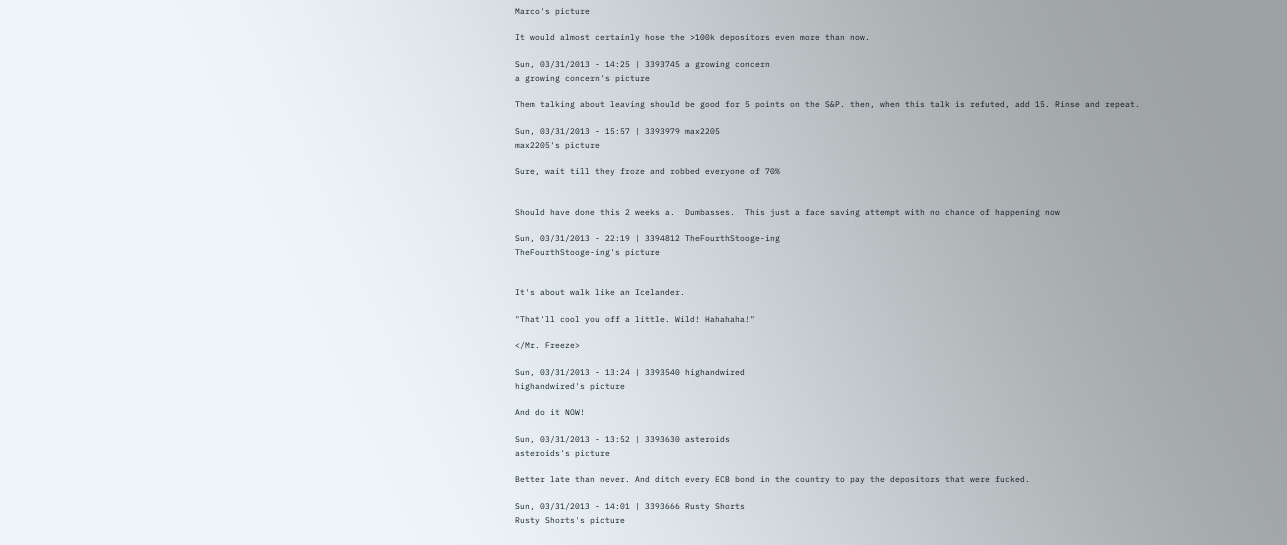Marco's picture

It would almost certainly hose the >100k depositors even more than now.

Sun, 03/31/2013 - 14:25 | 3393745 a growing concern
a growing concern's picture

Them talking about leaving should be good for 5 points on the S&P. then, when this talk is refuted, add 15. Rinse and repeat.

Sun, 03/31/2013 - 15:57 | 3393979 max2205
max2205's picture

Sure, wait till they froze and robbed everyone of 70%


Should have done this 2 weeks a.  Dumbasses.  This just a face saving attempt with no chance of happening now

Sun, 03/31/2013 - 22:19 | 3394812 TheFourthStooge-ing
TheFourthStooge-ing's picture


It's about walk like an Icelander.

"That'll cool you off a little. Wild! Hahahaha!"

</Mr. Freeze>

Sun, 03/31/2013 - 13:24 | 3393540 highandwired
highandwired's picture

And do it NOW!

Sun, 03/31/2013 - 13:52 | 3393630 asteroids
asteroids's picture

Better late than never. And ditch every ECB bond in the country to pay the depositors that were fucked.

Sun, 03/31/2013 - 14:01 | 3393666 Rusty Shorts
Rusty Shorts's picture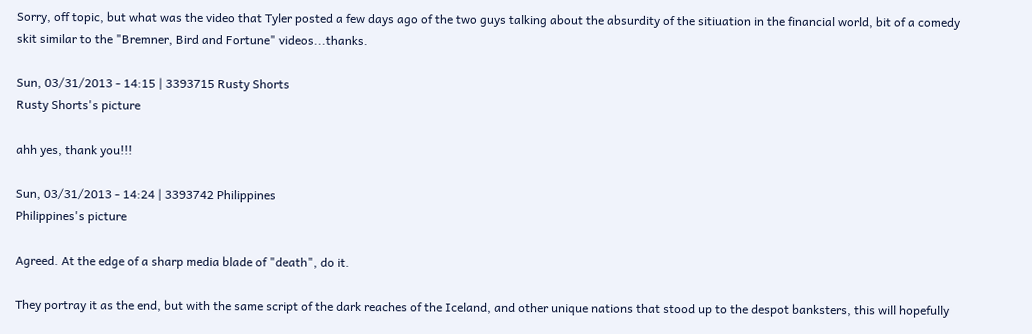Sorry, off topic, but what was the video that Tyler posted a few days ago of the two guys talking about the absurdity of the sitiuation in the financial world, bit of a comedy skit similar to the "Bremner, Bird and Fortune" videos...thanks.

Sun, 03/31/2013 - 14:15 | 3393715 Rusty Shorts
Rusty Shorts's picture

ahh yes, thank you!!!

Sun, 03/31/2013 - 14:24 | 3393742 Philippines
Philippines's picture

Agreed. At the edge of a sharp media blade of "death", do it.

They portray it as the end, but with the same script of the dark reaches of the Iceland, and other unique nations that stood up to the despot banksters, this will hopefully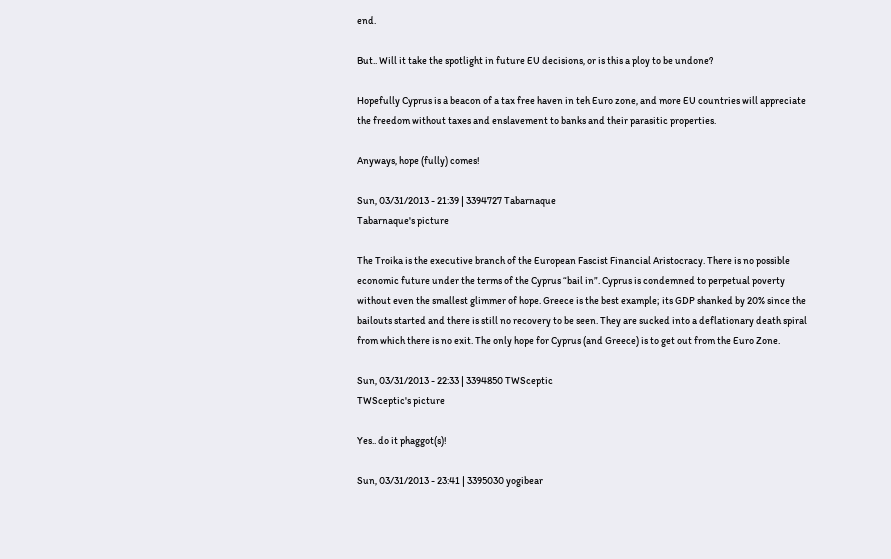end.

But.. Will it take the spotlight in future EU decisions, or is this a ploy to be undone?

Hopefully Cyprus is a beacon of a tax free haven in teh Euro zone, and more EU countries will appreciate the freedom without taxes and enslavement to banks and their parasitic properties.

Anyways, hope (fully) comes!

Sun, 03/31/2013 - 21:39 | 3394727 Tabarnaque
Tabarnaque's picture

The Troika is the executive branch of the European Fascist Financial Aristocracy. There is no possible economic future under the terms of the Cyprus “bail in”. Cyprus is condemned to perpetual poverty without even the smallest glimmer of hope. Greece is the best example; its GDP shanked by 20% since the bailouts started and there is still no recovery to be seen. They are sucked into a deflationary death spiral from which there is no exit. The only hope for Cyprus (and Greece) is to get out from the Euro Zone.

Sun, 03/31/2013 - 22:33 | 3394850 TWSceptic
TWSceptic's picture

Yes.. do it phaggot(s)!

Sun, 03/31/2013 - 23:41 | 3395030 yogibear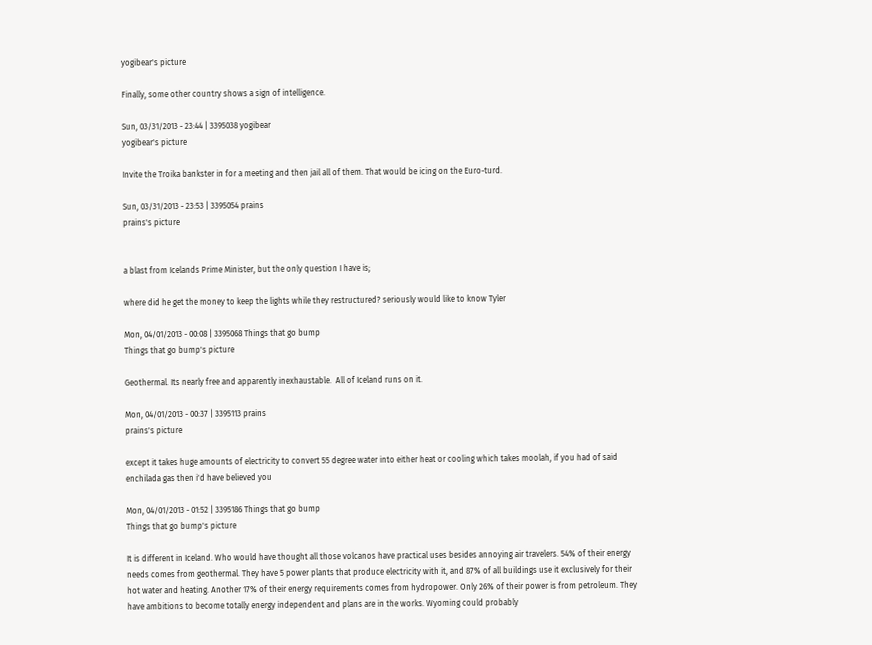yogibear's picture

Finally, some other country shows a sign of intelligence.

Sun, 03/31/2013 - 23:44 | 3395038 yogibear
yogibear's picture

Invite the Troika bankster in for a meeting and then jail all of them. That would be icing on the Euro-turd.

Sun, 03/31/2013 - 23:53 | 3395054 prains
prains's picture


a blast from Icelands Prime Minister, but the only question I have is;

where did he get the money to keep the lights while they restructured? seriously would like to know Tyler

Mon, 04/01/2013 - 00:08 | 3395068 Things that go bump
Things that go bump's picture

Geothermal. Its nearly free and apparently inexhaustable.  All of Iceland runs on it.

Mon, 04/01/2013 - 00:37 | 3395113 prains
prains's picture

except it takes huge amounts of electricity to convert 55 degree water into either heat or cooling which takes moolah, if you had of said enchilada gas then i'd have believed you

Mon, 04/01/2013 - 01:52 | 3395186 Things that go bump
Things that go bump's picture

It is different in Iceland. Who would have thought all those volcanos have practical uses besides annoying air travelers. 54% of their energy needs comes from geothermal. They have 5 power plants that produce electricity with it, and 87% of all buildings use it exclusively for their hot water and heating. Another 17% of their energy requirements comes from hydropower. Only 26% of their power is from petroleum. They have ambitions to become totally energy independent and plans are in the works. Wyoming could probably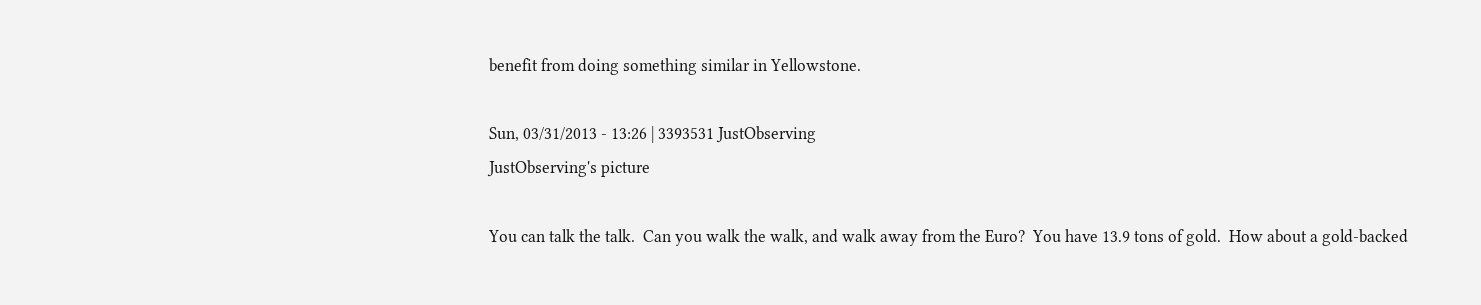benefit from doing something similar in Yellowstone.

Sun, 03/31/2013 - 13:26 | 3393531 JustObserving
JustObserving's picture

You can talk the talk.  Can you walk the walk, and walk away from the Euro?  You have 13.9 tons of gold.  How about a gold-backed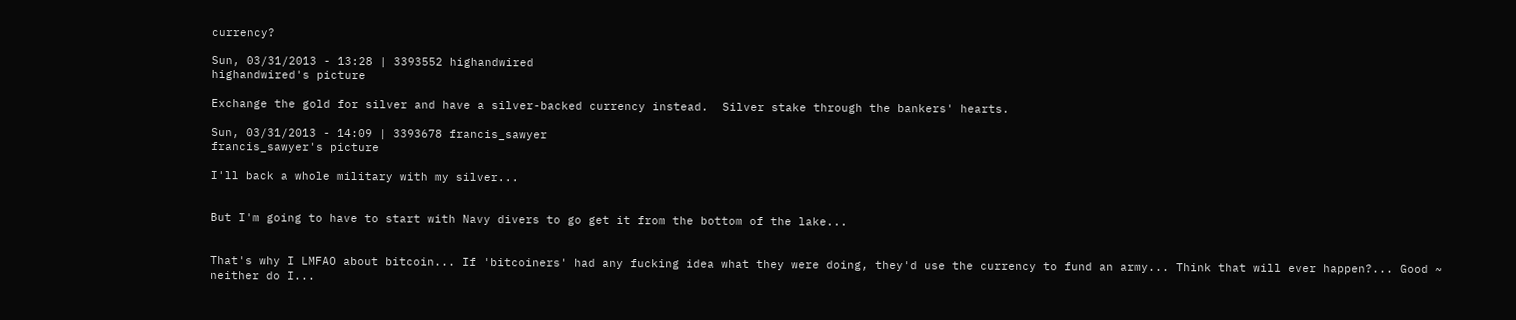currency?

Sun, 03/31/2013 - 13:28 | 3393552 highandwired
highandwired's picture

Exchange the gold for silver and have a silver-backed currency instead.  Silver stake through the bankers' hearts.

Sun, 03/31/2013 - 14:09 | 3393678 francis_sawyer
francis_sawyer's picture

I'll back a whole military with my silver...


But I'm going to have to start with Navy divers to go get it from the bottom of the lake...


That's why I LMFAO about bitcoin... If 'bitcoiners' had any fucking idea what they were doing, they'd use the currency to fund an army... Think that will ever happen?... Good ~ neither do I...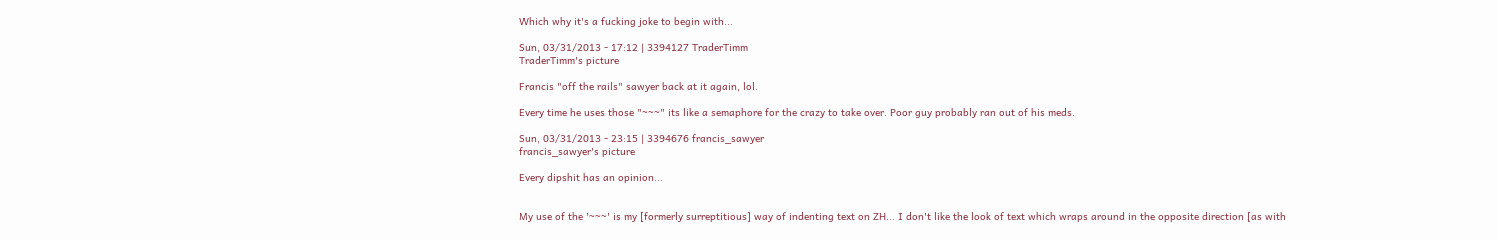Which why it's a fucking joke to begin with...

Sun, 03/31/2013 - 17:12 | 3394127 TraderTimm
TraderTimm's picture

Francis "off the rails" sawyer back at it again, lol.

Every time he uses those "~~~" its like a semaphore for the crazy to take over. Poor guy probably ran out of his meds.

Sun, 03/31/2013 - 23:15 | 3394676 francis_sawyer
francis_sawyer's picture

Every dipshit has an opinion...


My use of the '~~~' is my [formerly surreptitious] way of indenting text on ZH... I don't like the look of text which wraps around in the opposite direction [as with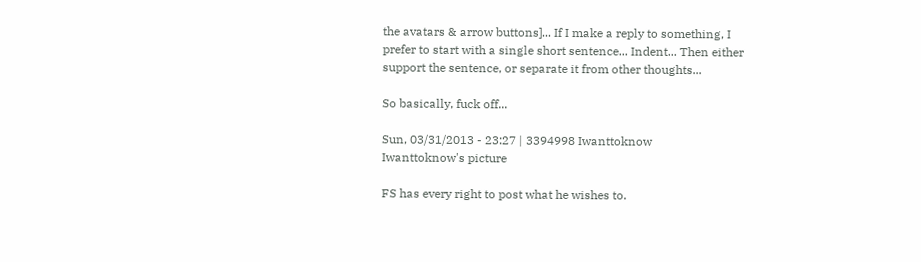the avatars & arrow buttons]... If I make a reply to something, I prefer to start with a single short sentence... Indent... Then either support the sentence, or separate it from other thoughts...

So basically, fuck off...

Sun, 03/31/2013 - 23:27 | 3394998 Iwanttoknow
Iwanttoknow's picture

FS has every right to post what he wishes to.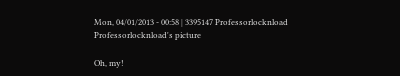Mon, 04/01/2013 - 00:58 | 3395147 Professorlocknload
Professorlocknload's picture

Oh, my!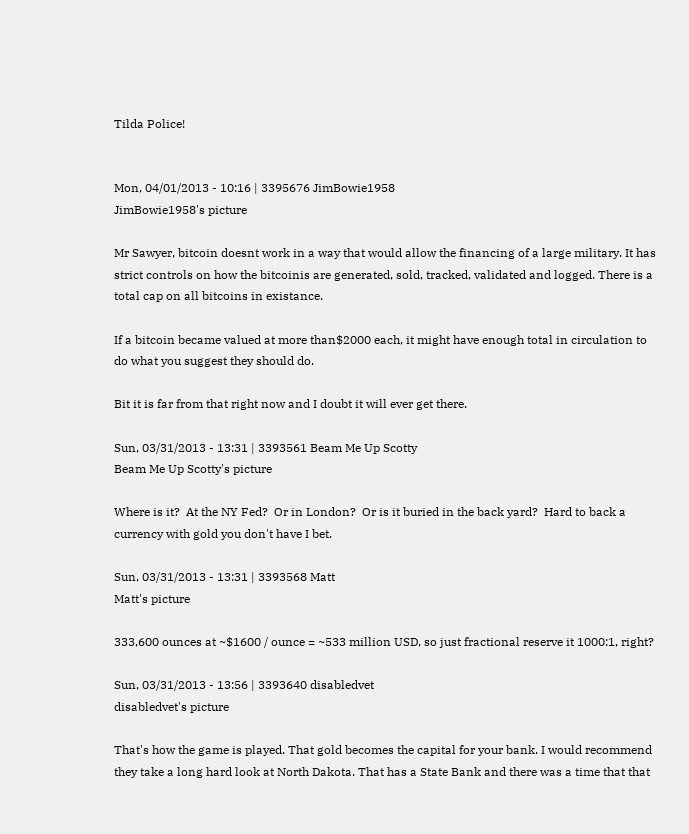Tilda Police!


Mon, 04/01/2013 - 10:16 | 3395676 JimBowie1958
JimBowie1958's picture

Mr Sawyer, bitcoin doesnt work in a way that would allow the financing of a large military. It has strict controls on how the bitcoinis are generated, sold, tracked, validated and logged. There is a total cap on all bitcoins in existance.

If a bitcoin became valued at more than$2000 each, it might have enough total in circulation to do what you suggest they should do.

Bit it is far from that right now and I doubt it will ever get there.

Sun, 03/31/2013 - 13:31 | 3393561 Beam Me Up Scotty
Beam Me Up Scotty's picture

Where is it?  At the NY Fed?  Or in London?  Or is it buried in the back yard?  Hard to back a currency with gold you don't have I bet.

Sun, 03/31/2013 - 13:31 | 3393568 Matt
Matt's picture

333,600 ounces at ~$1600 / ounce = ~533 million USD, so just fractional reserve it 1000:1, right?

Sun, 03/31/2013 - 13:56 | 3393640 disabledvet
disabledvet's picture

That's how the game is played. That gold becomes the capital for your bank. I would recommend they take a long hard look at North Dakota. That has a State Bank and there was a time that that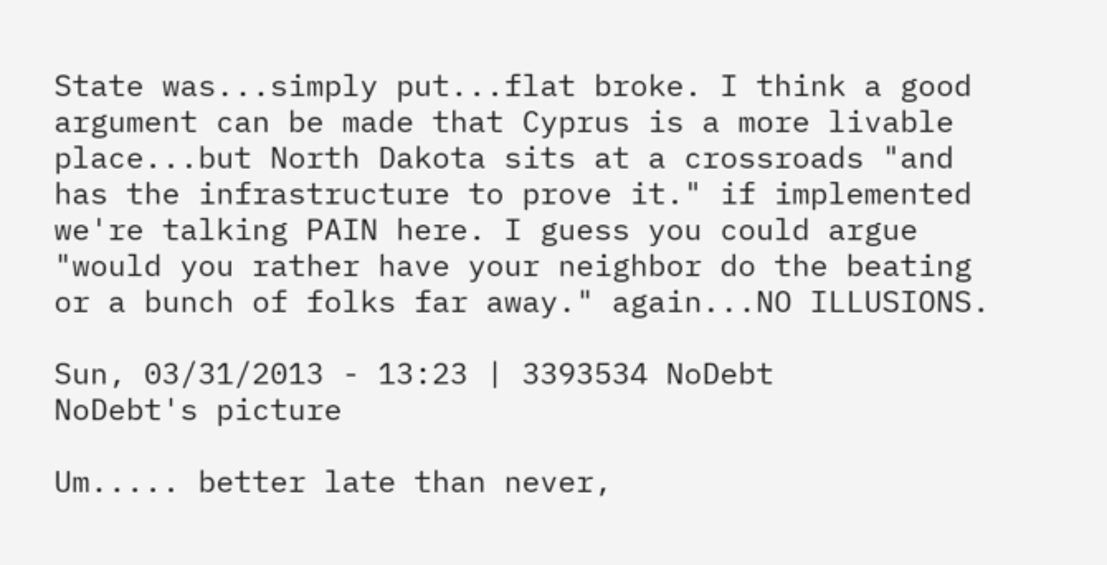State was...simply put...flat broke. I think a good argument can be made that Cyprus is a more livable place...but North Dakota sits at a crossroads "and has the infrastructure to prove it." if implemented we're talking PAIN here. I guess you could argue "would you rather have your neighbor do the beating or a bunch of folks far away." again...NO ILLUSIONS.

Sun, 03/31/2013 - 13:23 | 3393534 NoDebt
NoDebt's picture

Um..... better late than never,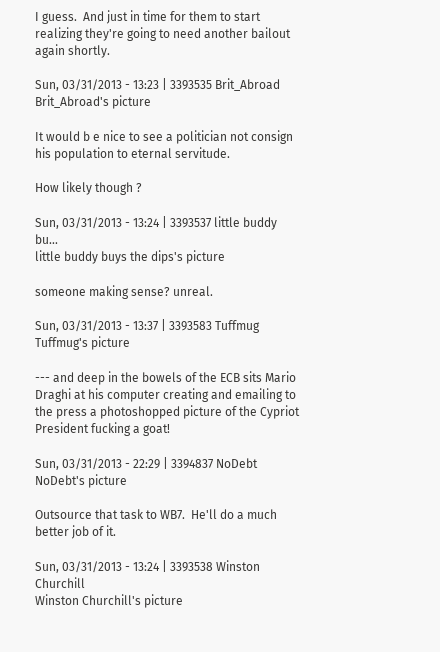I guess.  And just in time for them to start realizing they're going to need another bailout again shortly.

Sun, 03/31/2013 - 13:23 | 3393535 Brit_Abroad
Brit_Abroad's picture

It would b e nice to see a politician not consign his population to eternal servitude.

How likely though ?

Sun, 03/31/2013 - 13:24 | 3393537 little buddy bu...
little buddy buys the dips's picture

someone making sense? unreal.

Sun, 03/31/2013 - 13:37 | 3393583 Tuffmug
Tuffmug's picture

--- and deep in the bowels of the ECB sits Mario Draghi at his computer creating and emailing to the press a photoshopped picture of the Cypriot President fucking a goat!

Sun, 03/31/2013 - 22:29 | 3394837 NoDebt
NoDebt's picture

Outsource that task to WB7.  He'll do a much better job of it.

Sun, 03/31/2013 - 13:24 | 3393538 Winston Churchill
Winston Churchill's picture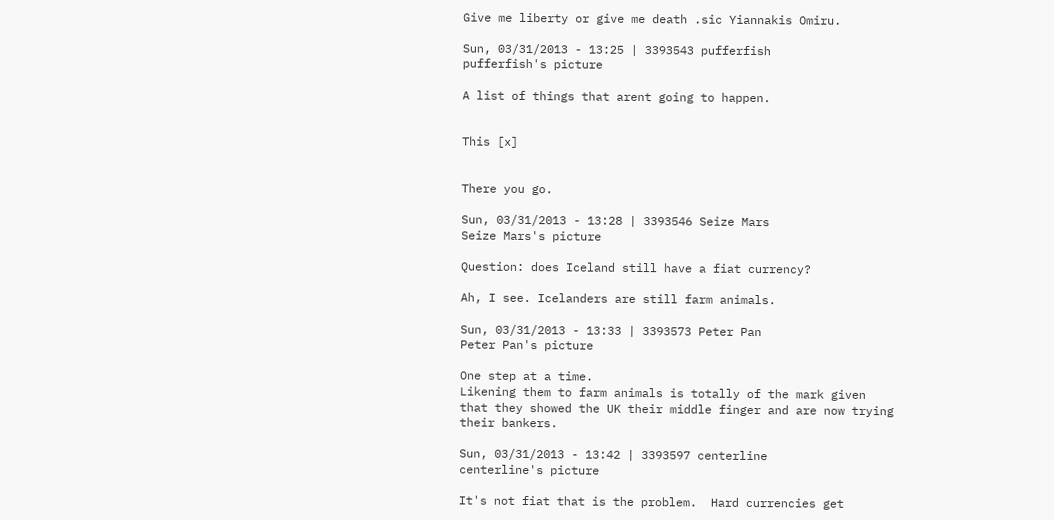Give me liberty or give me death .sic Yiannakis Omiru.

Sun, 03/31/2013 - 13:25 | 3393543 pufferfish
pufferfish's picture

A list of things that arent going to happen.


This [x]


There you go.

Sun, 03/31/2013 - 13:28 | 3393546 Seize Mars
Seize Mars's picture

Question: does Iceland still have a fiat currency?

Ah, I see. Icelanders are still farm animals.

Sun, 03/31/2013 - 13:33 | 3393573 Peter Pan
Peter Pan's picture

One step at a time.
Likening them to farm animals is totally of the mark given that they showed the UK their middle finger and are now trying their bankers.

Sun, 03/31/2013 - 13:42 | 3393597 centerline
centerline's picture

It's not fiat that is the problem.  Hard currencies get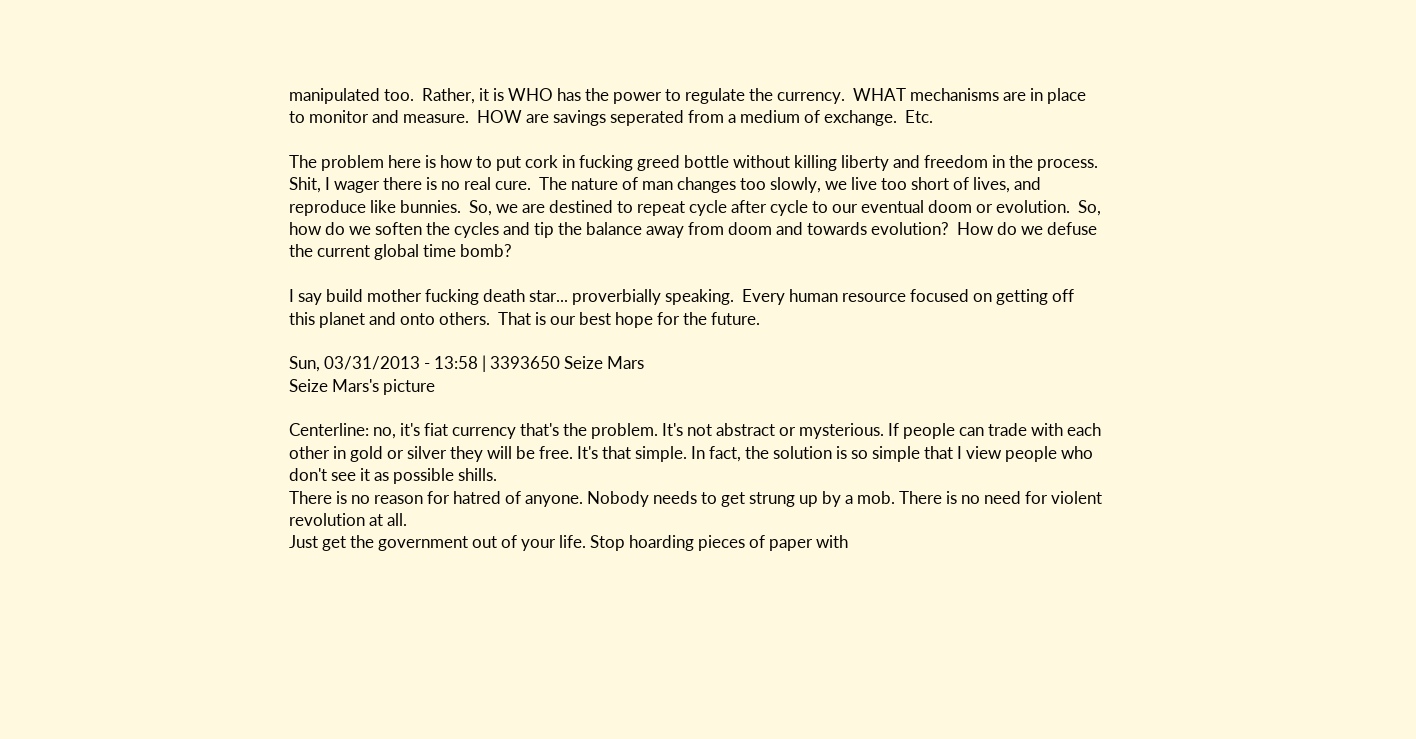manipulated too.  Rather, it is WHO has the power to regulate the currency.  WHAT mechanisms are in place to monitor and measure.  HOW are savings seperated from a medium of exchange.  Etc.

The problem here is how to put cork in fucking greed bottle without killing liberty and freedom in the process.  Shit, I wager there is no real cure.  The nature of man changes too slowly, we live too short of lives, and reproduce like bunnies.  So, we are destined to repeat cycle after cycle to our eventual doom or evolution.  So, how do we soften the cycles and tip the balance away from doom and towards evolution?  How do we defuse the current global time bomb?

I say build mother fucking death star... proverbially speaking.  Every human resource focused on getting off this planet and onto others.  That is our best hope for the future.

Sun, 03/31/2013 - 13:58 | 3393650 Seize Mars
Seize Mars's picture

Centerline: no, it's fiat currency that's the problem. It's not abstract or mysterious. If people can trade with each other in gold or silver they will be free. It's that simple. In fact, the solution is so simple that I view people who don't see it as possible shills.
There is no reason for hatred of anyone. Nobody needs to get strung up by a mob. There is no need for violent revolution at all.
Just get the government out of your life. Stop hoarding pieces of paper with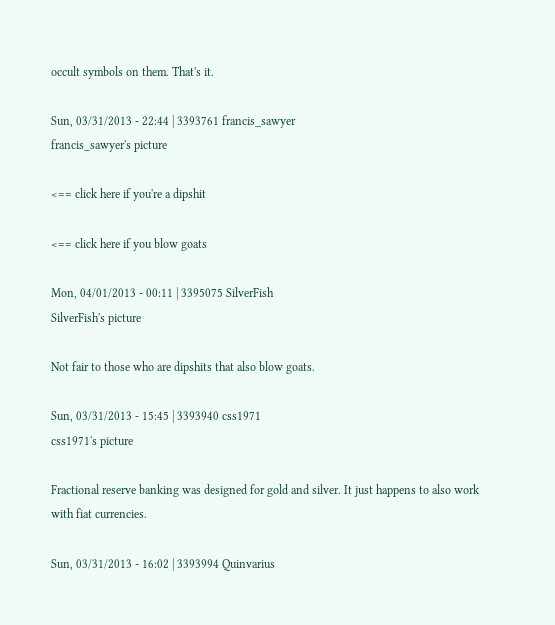occult symbols on them. That's it.

Sun, 03/31/2013 - 22:44 | 3393761 francis_sawyer
francis_sawyer's picture

<== click here if you're a dipshit

<== click here if you blow goats

Mon, 04/01/2013 - 00:11 | 3395075 SilverFish
SilverFish's picture

Not fair to those who are dipshits that also blow goats.

Sun, 03/31/2013 - 15:45 | 3393940 css1971
css1971's picture

Fractional reserve banking was designed for gold and silver. It just happens to also work with fiat currencies.

Sun, 03/31/2013 - 16:02 | 3393994 Quinvarius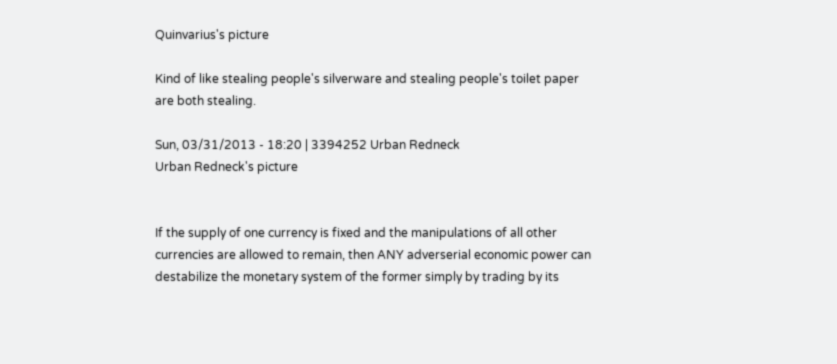Quinvarius's picture

Kind of like stealing people's silverware and stealing people's toilet paper are both stealing.

Sun, 03/31/2013 - 18:20 | 3394252 Urban Redneck
Urban Redneck's picture


If the supply of one currency is fixed and the manipulations of all other currencies are allowed to remain, then ANY adverserial economic power can destabilize the monetary system of the former simply by trading by its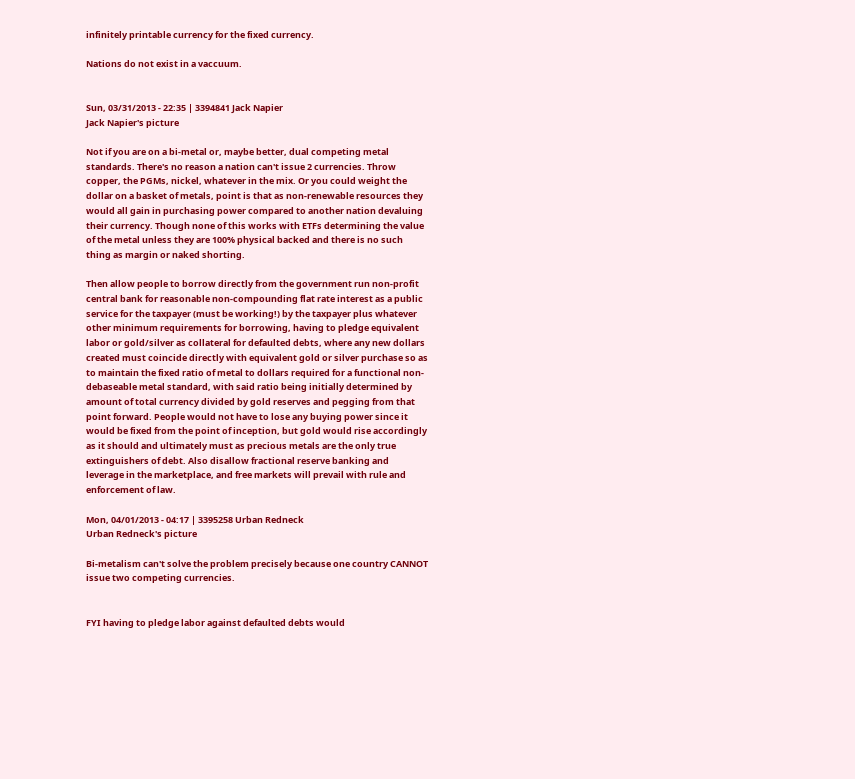infinitely printable currency for the fixed currency.

Nations do not exist in a vaccuum.


Sun, 03/31/2013 - 22:35 | 3394841 Jack Napier
Jack Napier's picture

Not if you are on a bi-metal or, maybe better, dual competing metal standards. There's no reason a nation can't issue 2 currencies. Throw copper, the PGMs, nickel, whatever in the mix. Or you could weight the dollar on a basket of metals, point is that as non-renewable resources they would all gain in purchasing power compared to another nation devaluing their currency. Though none of this works with ETFs determining the value of the metal unless they are 100% physical backed and there is no such thing as margin or naked shorting.

Then allow people to borrow directly from the government run non-profit central bank for reasonable non-compounding flat rate interest as a public service for the taxpayer (must be working!) by the taxpayer plus whatever other minimum requirements for borrowing, having to pledge equivalent labor or gold/silver as collateral for defaulted debts, where any new dollars created must coincide directly with equivalent gold or silver purchase so as to maintain the fixed ratio of metal to dollars required for a functional non-debaseable metal standard, with said ratio being initially determined by amount of total currency divided by gold reserves and pegging from that point forward. People would not have to lose any buying power since it would be fixed from the point of inception, but gold would rise accordingly as it should and ultimately must as precious metals are the only true extinguishers of debt. Also disallow fractional reserve banking and leverage in the marketplace, and free markets will prevail with rule and enforcement of law.

Mon, 04/01/2013 - 04:17 | 3395258 Urban Redneck
Urban Redneck's picture

Bi-metalism can't solve the problem precisely because one country CANNOT issue two competing currencies.


FYI having to pledge labor against defaulted debts would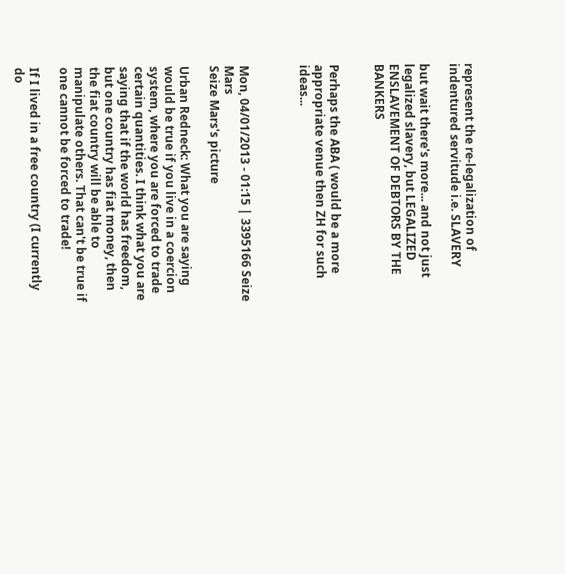represent the re-legalization of indentured servitude i.e. SLAVERY

but wait there's more... and not just legalized slavery, but LEGALIZED ENSLAVEMENT OF DEBTORS BY THE BANKERS


Perhaps the ABA ( would be a more appropriate venue then ZH for such ideas...



Mon, 04/01/2013 - 01:15 | 3395166 Seize Mars
Seize Mars's picture

Urban Redneck: What you are saying would be true if you live in a coercion system, where you are forced to trade certain quantities. I think what you are saying that if the world has freedom, but one country has fiat money, then the fiat country will be able to manipulate others. That can't be true if one cannot be forced to trade!

If I lived in a free country (I currently do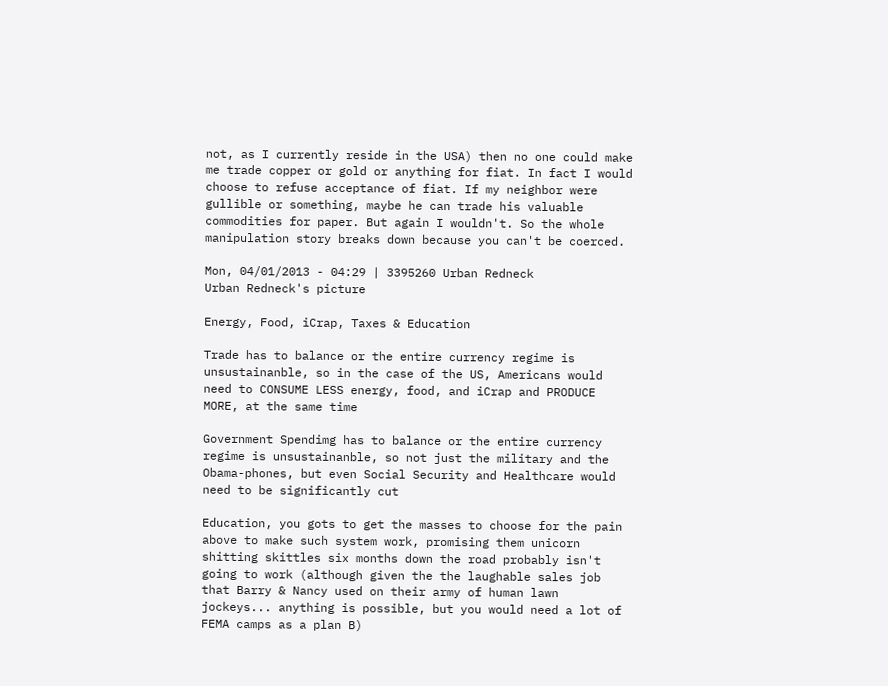not, as I currently reside in the USA) then no one could make me trade copper or gold or anything for fiat. In fact I would choose to refuse acceptance of fiat. If my neighbor were gullible or something, maybe he can trade his valuable commodities for paper. But again I wouldn't. So the whole manipulation story breaks down because you can't be coerced.

Mon, 04/01/2013 - 04:29 | 3395260 Urban Redneck
Urban Redneck's picture

Energy, Food, iCrap, Taxes & Education

Trade has to balance or the entire currency regime is unsustainanble, so in the case of the US, Americans would need to CONSUME LESS energy, food, and iCrap and PRODUCE MORE, at the same time

Government Spendimg has to balance or the entire currency regime is unsustainanble, so not just the military and the Obama-phones, but even Social Security and Healthcare would need to be significantly cut

Education, you gots to get the masses to choose for the pain above to make such system work, promising them unicorn shitting skittles six months down the road probably isn't going to work (although given the the laughable sales job that Barry & Nancy used on their army of human lawn jockeys... anything is possible, but you would need a lot of FEMA camps as a plan B)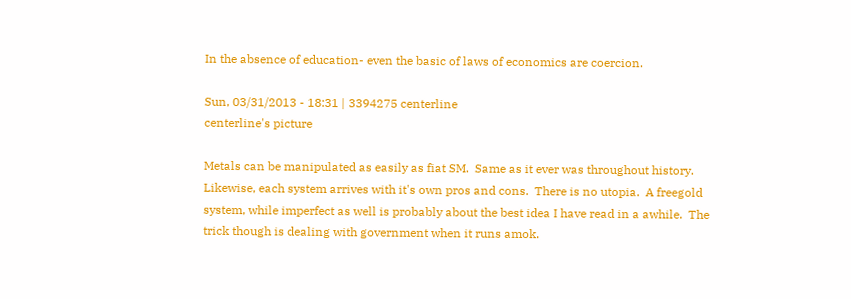In the absence of education- even the basic of laws of economics are coercion.

Sun, 03/31/2013 - 18:31 | 3394275 centerline
centerline's picture

Metals can be manipulated as easily as fiat SM.  Same as it ever was throughout history.  Likewise, each system arrives with it's own pros and cons.  There is no utopia.  A freegold system, while imperfect as well is probably about the best idea I have read in a awhile.  The trick though is dealing with government when it runs amok.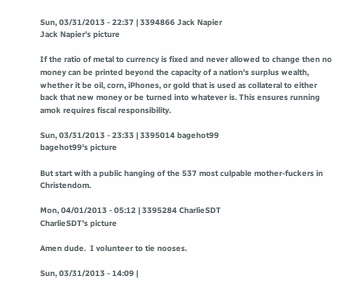Sun, 03/31/2013 - 22:37 | 3394866 Jack Napier
Jack Napier's picture

If the ratio of metal to currency is fixed and never allowed to change then no money can be printed beyond the capacity of a nation's surplus wealth, whether it be oil, corn, iPhones, or gold that is used as collateral to either back that new money or be turned into whatever is. This ensures running amok requires fiscal responsibility.

Sun, 03/31/2013 - 23:33 | 3395014 bagehot99
bagehot99's picture

But start with a public hanging of the 537 most culpable mother-fuckers in Christendom.

Mon, 04/01/2013 - 05:12 | 3395284 CharlieSDT
CharlieSDT's picture

Amen dude.  I volunteer to tie nooses.

Sun, 03/31/2013 - 14:09 |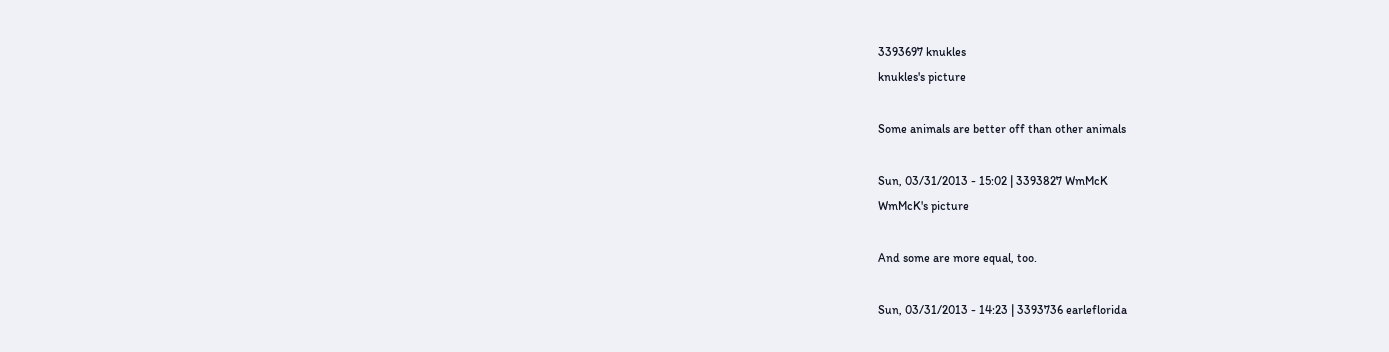3393697 knukles
knukles's picture

Some animals are better off than other animals

Sun, 03/31/2013 - 15:02 | 3393827 WmMcK
WmMcK's picture

And some are more equal, too.

Sun, 03/31/2013 - 14:23 | 3393736 earleflorida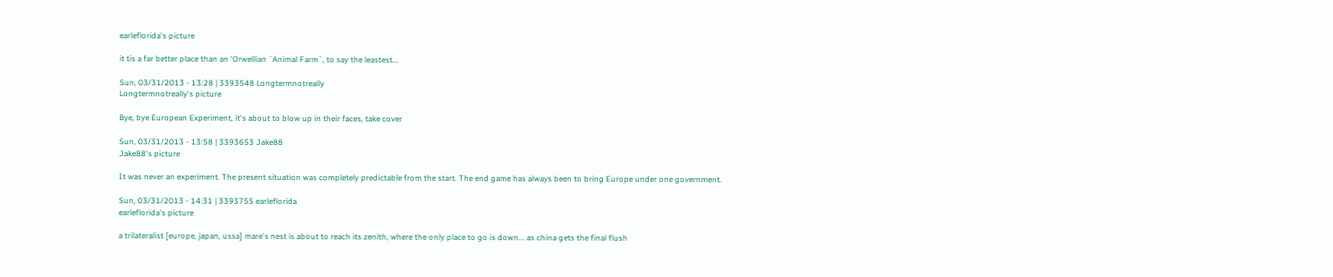earleflorida's picture

it tis a far better place than an 'Orwellian `Animal Farm`, to say the leastest...

Sun, 03/31/2013 - 13:28 | 3393548 Longtermnotreally
Longtermnotreally's picture

Bye, bye European Experiment, it's about to blow up in their faces, take cover

Sun, 03/31/2013 - 13:58 | 3393653 Jake88
Jake88's picture

It was never an experiment. The present situation was completely predictable from the start. The end game has always been to bring Europe under one government.

Sun, 03/31/2013 - 14:31 | 3393755 earleflorida
earleflorida's picture

a trilateralist [europe, japan, ussa] mare's nest is about to reach its zenith, where the only place to go is down... as china gets the final flush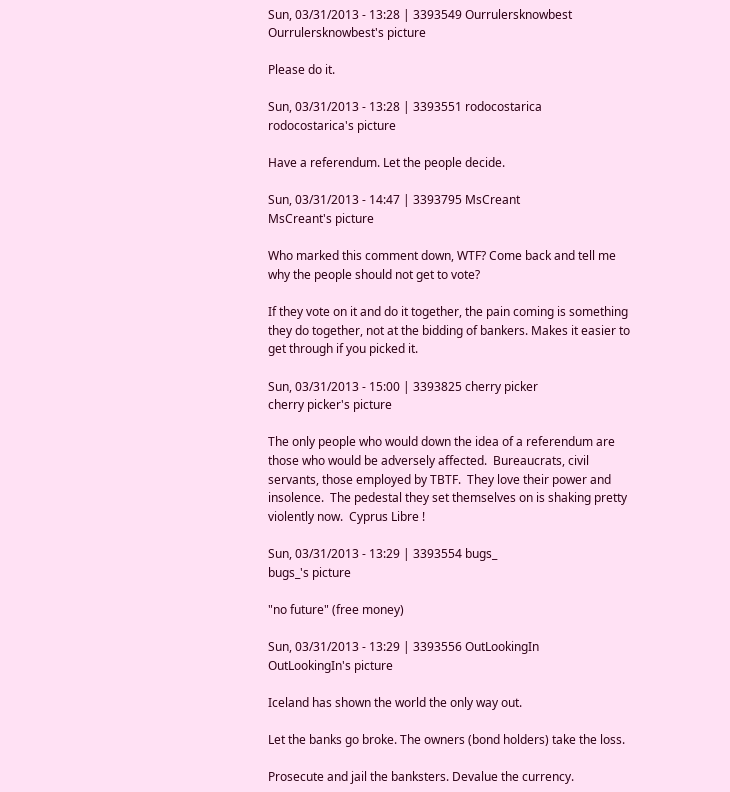Sun, 03/31/2013 - 13:28 | 3393549 Ourrulersknowbest
Ourrulersknowbest's picture

Please do it.

Sun, 03/31/2013 - 13:28 | 3393551 rodocostarica
rodocostarica's picture

Have a referendum. Let the people decide.

Sun, 03/31/2013 - 14:47 | 3393795 MsCreant
MsCreant's picture

Who marked this comment down, WTF? Come back and tell me why the people should not get to vote?

If they vote on it and do it together, the pain coming is something they do together, not at the bidding of bankers. Makes it easier to get through if you picked it.

Sun, 03/31/2013 - 15:00 | 3393825 cherry picker
cherry picker's picture

The only people who would down the idea of a referendum are those who would be adversely affected.  Bureaucrats, civil servants, those employed by TBTF.  They love their power and insolence.  The pedestal they set themselves on is shaking pretty violently now.  Cyprus Libre !

Sun, 03/31/2013 - 13:29 | 3393554 bugs_
bugs_'s picture

"no future" (free money)

Sun, 03/31/2013 - 13:29 | 3393556 OutLookingIn
OutLookingIn's picture

Iceland has shown the world the only way out.

Let the banks go broke. The owners (bond holders) take the loss.

Prosecute and jail the banksters. Devalue the currency.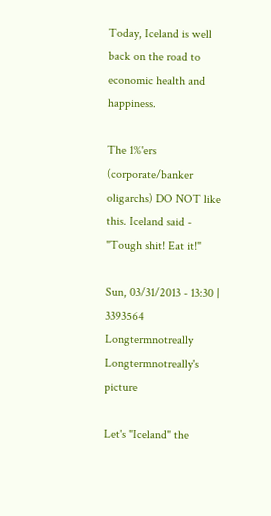Today, Iceland is well back on the road to economic health and happiness.

The 1%'ers (corporate/banker oligarchs) DO NOT like this. Iceland said - "Tough shit! Eat it!"

Sun, 03/31/2013 - 13:30 | 3393564 Longtermnotreally
Longtermnotreally's picture

Let's "Iceland" the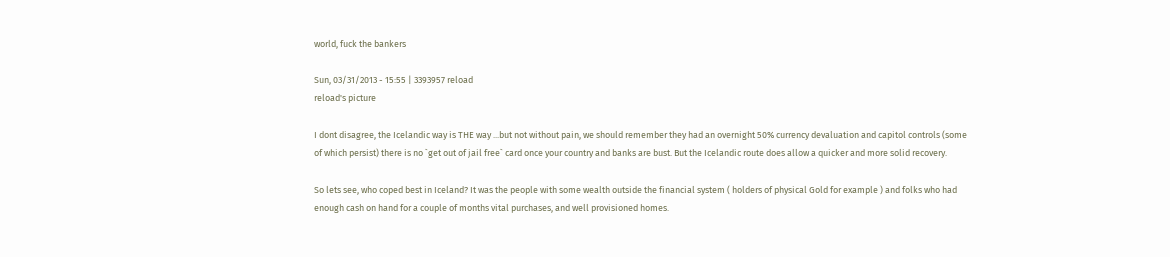world, fuck the bankers

Sun, 03/31/2013 - 15:55 | 3393957 reload
reload's picture

I dont disagree, the Icelandic way is THE way ...but not without pain, we should remember they had an overnight 50% currency devaluation and capitol controls (some of which persist) there is no `get out of jail free` card once your country and banks are bust. But the Icelandic route does allow a quicker and more solid recovery.

So lets see, who coped best in Iceland? It was the people with some wealth outside the financial system ( holders of physical Gold for example ) and folks who had enough cash on hand for a couple of months vital purchases, and well provisioned homes.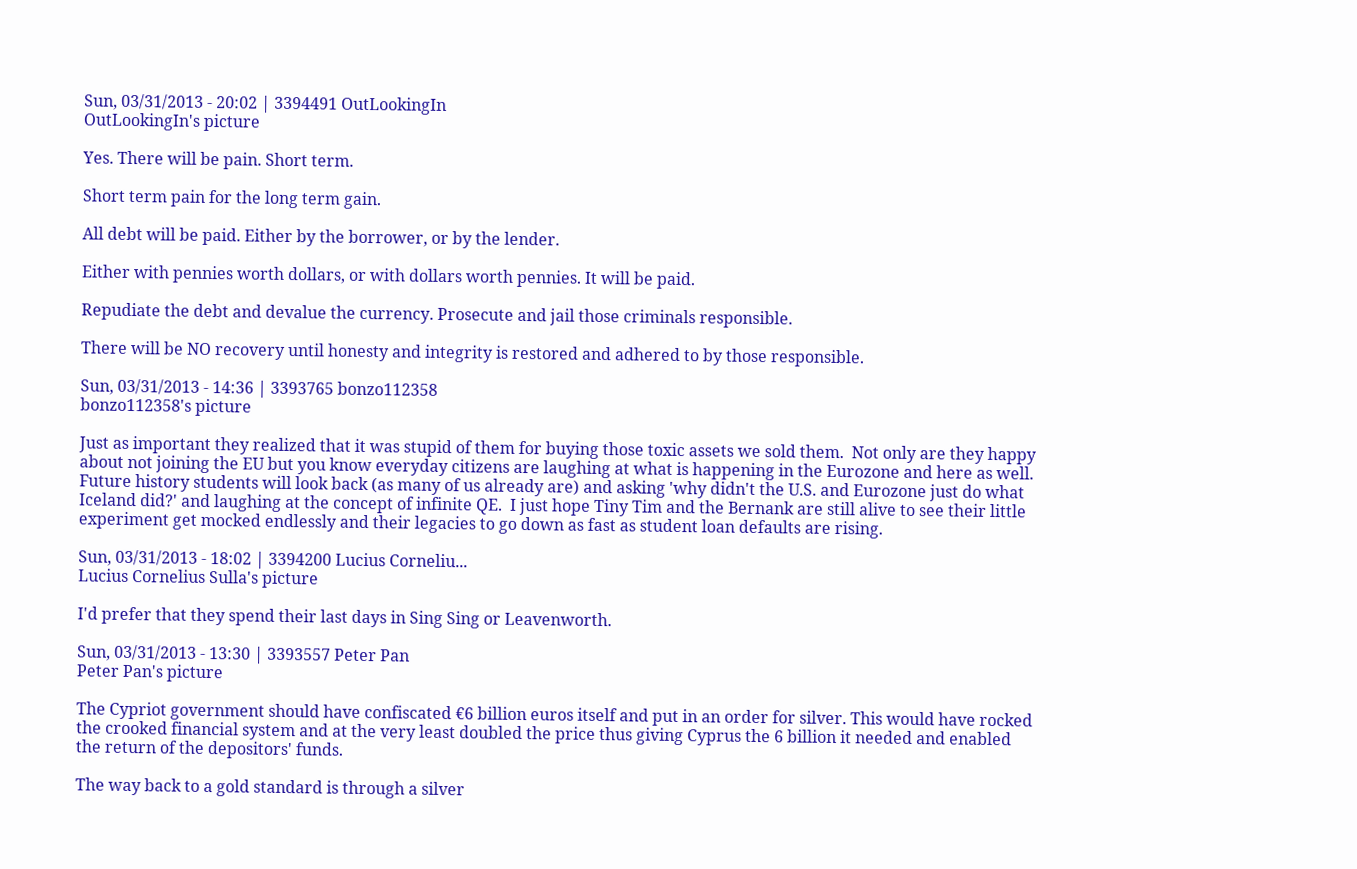Sun, 03/31/2013 - 20:02 | 3394491 OutLookingIn
OutLookingIn's picture

Yes. There will be pain. Short term.

Short term pain for the long term gain.

All debt will be paid. Either by the borrower, or by the lender.

Either with pennies worth dollars, or with dollars worth pennies. It will be paid.

Repudiate the debt and devalue the currency. Prosecute and jail those criminals responsible.

There will be NO recovery until honesty and integrity is restored and adhered to by those responsible.

Sun, 03/31/2013 - 14:36 | 3393765 bonzo112358
bonzo112358's picture

Just as important they realized that it was stupid of them for buying those toxic assets we sold them.  Not only are they happy about not joining the EU but you know everyday citizens are laughing at what is happening in the Eurozone and here as well.  Future history students will look back (as many of us already are) and asking 'why didn't the U.S. and Eurozone just do what Iceland did?' and laughing at the concept of infinite QE.  I just hope Tiny Tim and the Bernank are still alive to see their little experiment get mocked endlessly and their legacies to go down as fast as student loan defaults are rising.

Sun, 03/31/2013 - 18:02 | 3394200 Lucius Corneliu...
Lucius Cornelius Sulla's picture

I'd prefer that they spend their last days in Sing Sing or Leavenworth.

Sun, 03/31/2013 - 13:30 | 3393557 Peter Pan
Peter Pan's picture

The Cypriot government should have confiscated €6 billion euros itself and put in an order for silver. This would have rocked the crooked financial system and at the very least doubled the price thus giving Cyprus the 6 billion it needed and enabled the return of the depositors' funds.

The way back to a gold standard is through a silver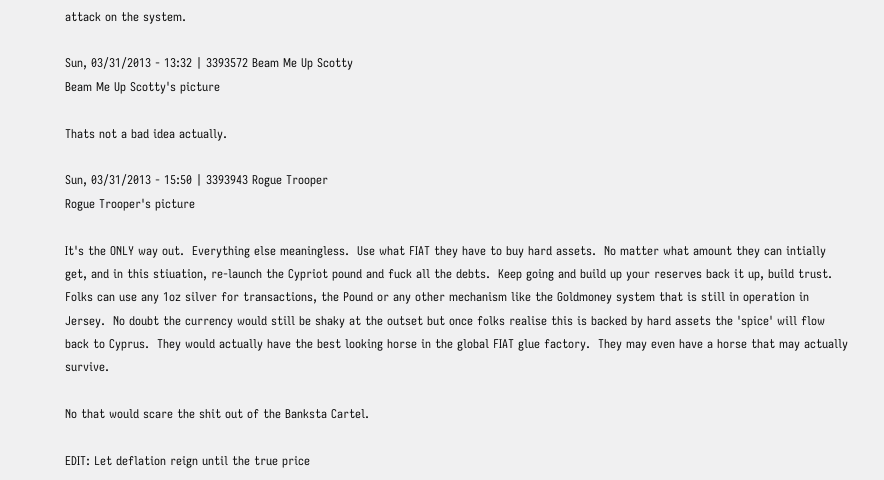attack on the system.

Sun, 03/31/2013 - 13:32 | 3393572 Beam Me Up Scotty
Beam Me Up Scotty's picture

Thats not a bad idea actually.

Sun, 03/31/2013 - 15:50 | 3393943 Rogue Trooper
Rogue Trooper's picture

It's the ONLY way out.  Everything else meaningless.  Use what FIAT they have to buy hard assets.  No matter what amount they can intially get, and in this stiuation, re-launch the Cypriot pound and fuck all the debts.  Keep going and build up your reserves back it up, build trust. Folks can use any 1oz silver for transactions, the Pound or any other mechanism like the Goldmoney system that is still in operation in Jersey.  No doubt the currency would still be shaky at the outset but once folks realise this is backed by hard assets the 'spice' will flow back to Cyprus.  They would actually have the best looking horse in the global FIAT glue factory.  They may even have a horse that may actually survive.

No that would scare the shit out of the Banksta Cartel.

EDIT: Let deflation reign until the true price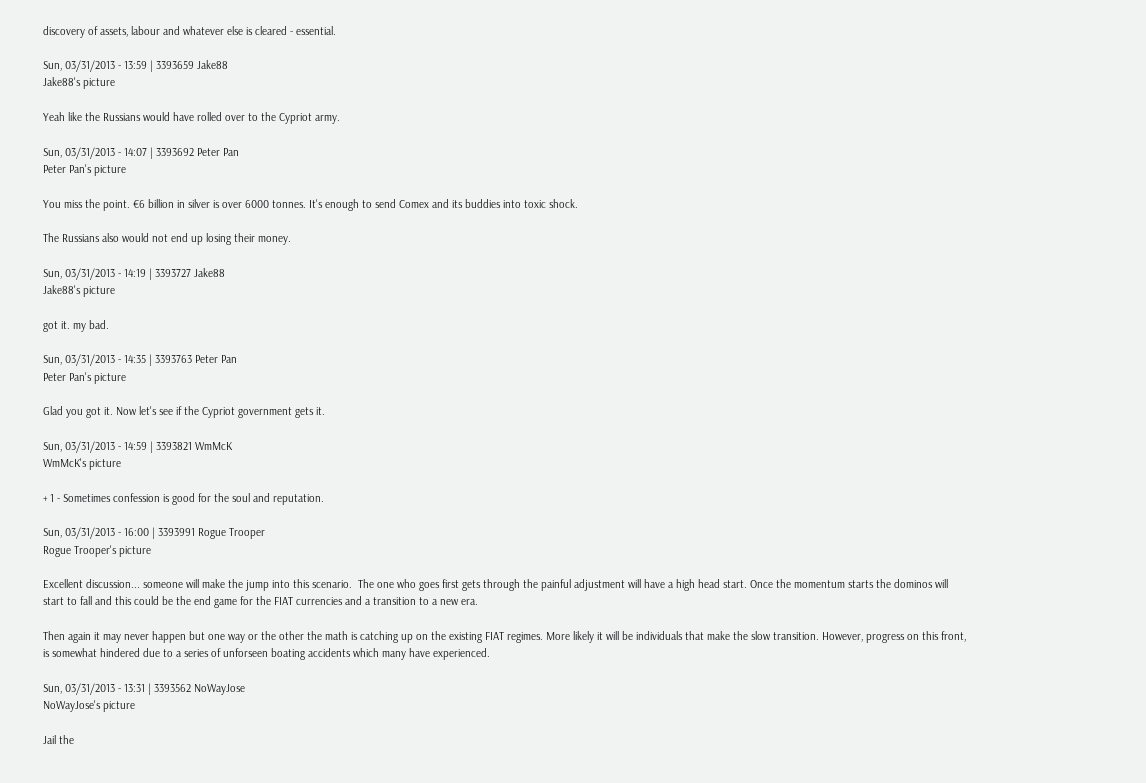discovery of assets, labour and whatever else is cleared - essential.

Sun, 03/31/2013 - 13:59 | 3393659 Jake88
Jake88's picture

Yeah like the Russians would have rolled over to the Cypriot army.

Sun, 03/31/2013 - 14:07 | 3393692 Peter Pan
Peter Pan's picture

You miss the point. €6 billion in silver is over 6000 tonnes. It's enough to send Comex and its buddies into toxic shock.

The Russians also would not end up losing their money.

Sun, 03/31/2013 - 14:19 | 3393727 Jake88
Jake88's picture

got it. my bad.

Sun, 03/31/2013 - 14:35 | 3393763 Peter Pan
Peter Pan's picture

Glad you got it. Now let's see if the Cypriot government gets it.

Sun, 03/31/2013 - 14:59 | 3393821 WmMcK
WmMcK's picture

+ 1 - Sometimes confession is good for the soul and reputation.

Sun, 03/31/2013 - 16:00 | 3393991 Rogue Trooper
Rogue Trooper's picture

Excellent discussion... someone will make the jump into this scenario.  The one who goes first gets through the painful adjustment will have a high head start. Once the momentum starts the dominos will start to fall and this could be the end game for the FIAT currencies and a transition to a new era.

Then again it may never happen but one way or the other the math is catching up on the existing FIAT regimes. More likely it will be individuals that make the slow transition. However, progress on this front, is somewhat hindered due to a series of unforseen boating accidents which many have experienced.

Sun, 03/31/2013 - 13:31 | 3393562 NoWayJose
NoWayJose's picture

Jail the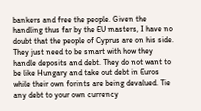bankers and free the people. Given the handling thus far by the EU masters, I have no doubt that the people of Cyprus are on his side. They just need to be smart with how they handle deposits and debt. They do not want to be like Hungary and take out debt in Euros while their own forints are being devalued. Tie any debt to your own currency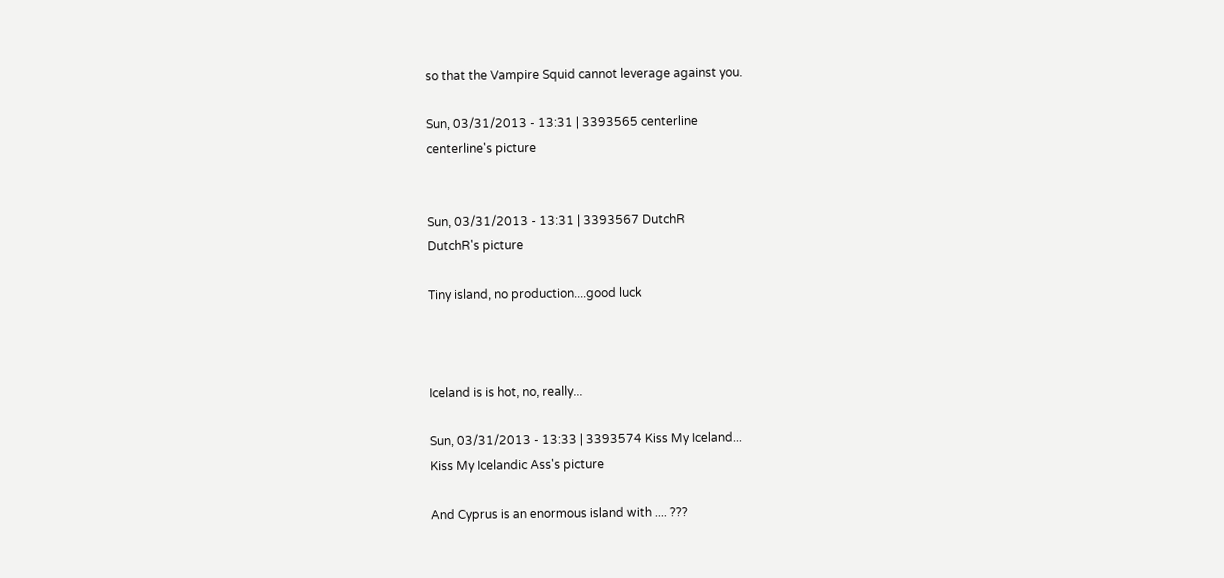so that the Vampire Squid cannot leverage against you.

Sun, 03/31/2013 - 13:31 | 3393565 centerline
centerline's picture


Sun, 03/31/2013 - 13:31 | 3393567 DutchR
DutchR's picture

Tiny island, no production....good luck



Iceland is is hot, no, really...

Sun, 03/31/2013 - 13:33 | 3393574 Kiss My Iceland...
Kiss My Icelandic Ass's picture

And Cyprus is an enormous island with .... ???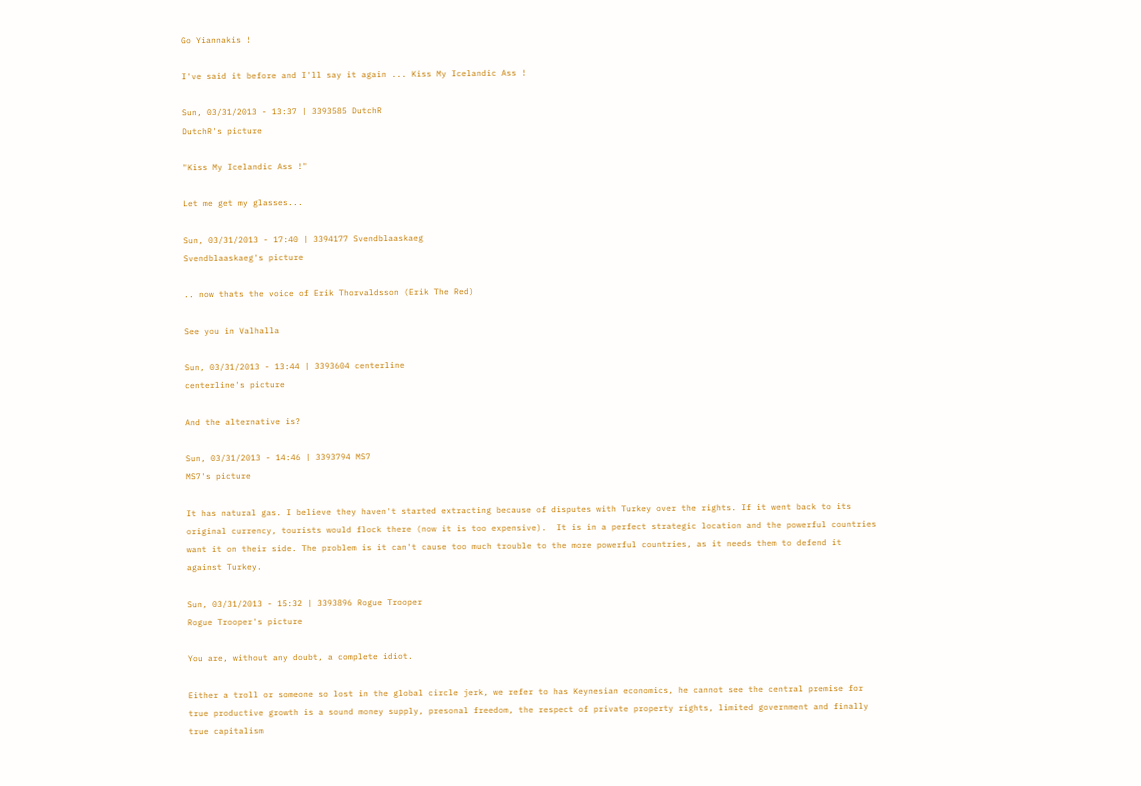Go Yiannakis !

I've said it before and I'll say it again ... Kiss My Icelandic Ass !

Sun, 03/31/2013 - 13:37 | 3393585 DutchR
DutchR's picture

"Kiss My Icelandic Ass !"

Let me get my glasses...

Sun, 03/31/2013 - 17:40 | 3394177 Svendblaaskaeg
Svendblaaskaeg's picture

.. now thats the voice of Erik Thorvaldsson (Erik The Red)

See you in Valhalla

Sun, 03/31/2013 - 13:44 | 3393604 centerline
centerline's picture

And the alternative is?

Sun, 03/31/2013 - 14:46 | 3393794 MS7
MS7's picture

It has natural gas. I believe they haven't started extracting because of disputes with Turkey over the rights. If it went back to its original currency, tourists would flock there (now it is too expensive).  It is in a perfect strategic location and the powerful countries want it on their side. The problem is it can't cause too much trouble to the more powerful countries, as it needs them to defend it against Turkey.

Sun, 03/31/2013 - 15:32 | 3393896 Rogue Trooper
Rogue Trooper's picture

You are, without any doubt, a complete idiot.

Either a troll or someone so lost in the global circle jerk, we refer to has Keynesian economics, he cannot see the central premise for true productive growth is a sound money supply, presonal freedom, the respect of private property rights, limited government and finally true capitalism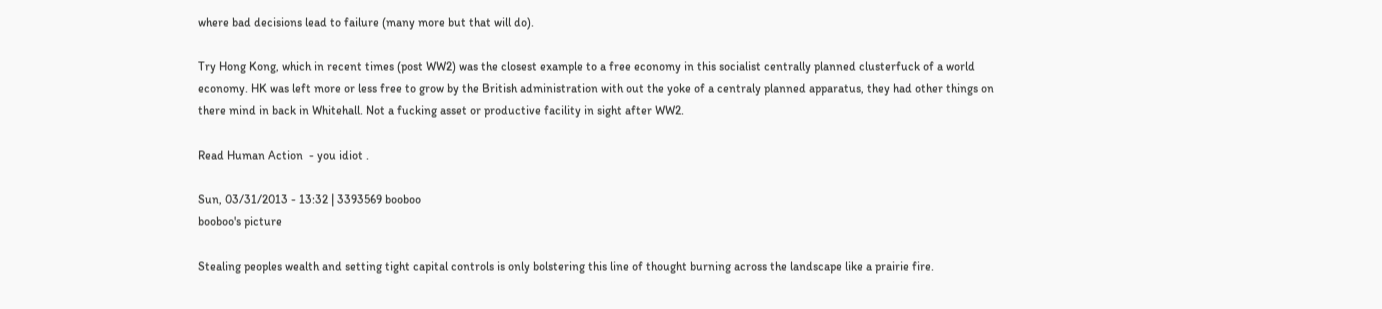where bad decisions lead to failure (many more but that will do).

Try Hong Kong, which in recent times (post WW2) was the closest example to a free economy in this socialist centrally planned clusterfuck of a world economy. HK was left more or less free to grow by the British administration with out the yoke of a centraly planned apparatus, they had other things on there mind in back in Whitehall. Not a fucking asset or productive facility in sight after WW2.

Read Human Action  - you idiot .

Sun, 03/31/2013 - 13:32 | 3393569 booboo
booboo's picture

Stealing peoples wealth and setting tight capital controls is only bolstering this line of thought burning across the landscape like a prairie fire.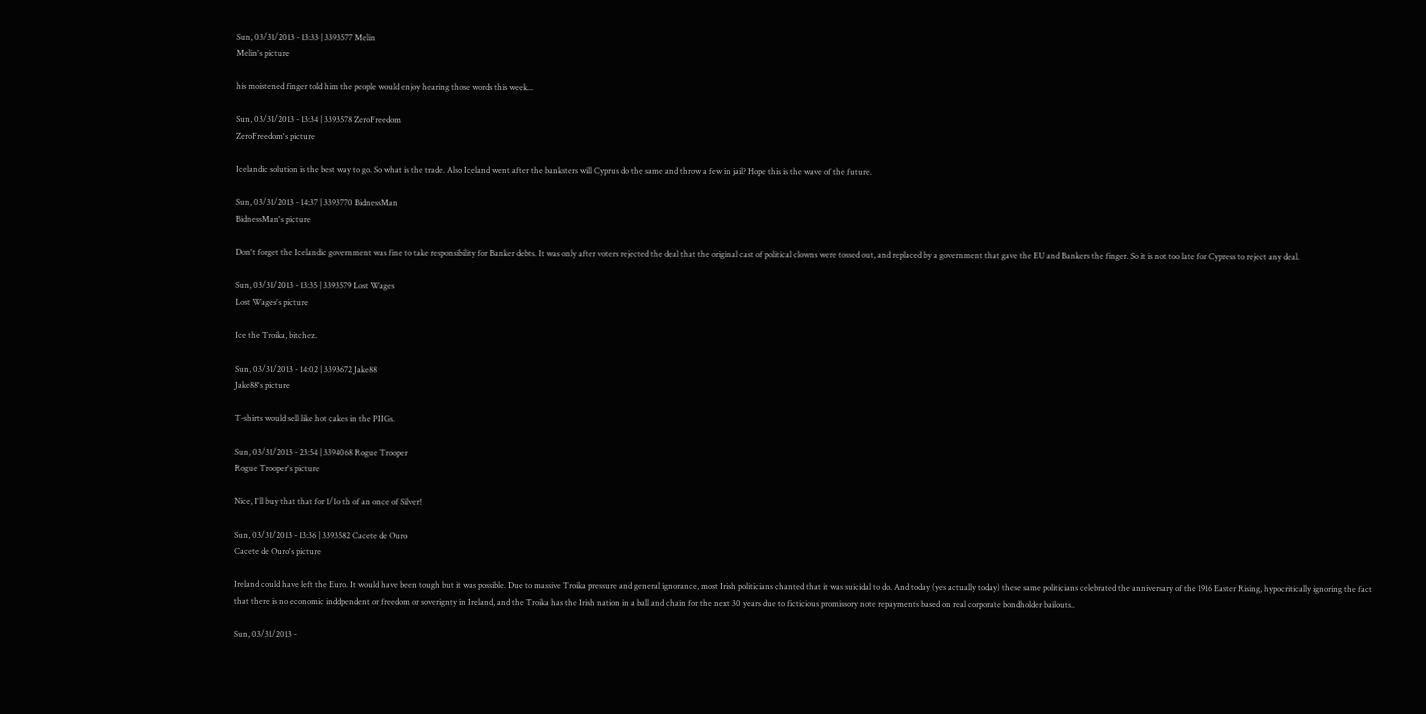Sun, 03/31/2013 - 13:33 | 3393577 Melin
Melin's picture

his moistened finger told him the people would enjoy hearing those words this week...

Sun, 03/31/2013 - 13:34 | 3393578 ZeroFreedom
ZeroFreedom's picture

Icelandic solution is the best way to go. So what is the trade. Also Iceland went after the banksters will Cyprus do the same and throw a few in jail? Hope this is the wave of the future.

Sun, 03/31/2013 - 14:37 | 3393770 BidnessMan
BidnessMan's picture

Don't forget the Icelandic government was fine to take responsibility for Banker debts. It was only after voters rejected the deal that the original cast of political clowns were tossed out, and replaced by a government that gave the EU and Bankers the finger. So it is not too late for Cypress to reject any deal.

Sun, 03/31/2013 - 13:35 | 3393579 Lost Wages
Lost Wages's picture

Ice the Troika, bitchez.

Sun, 03/31/2013 - 14:02 | 3393672 Jake88
Jake88's picture

T-shirts would sell like hot cakes in the PIIGs.

Sun, 03/31/2013 - 23:54 | 3394068 Rogue Trooper
Rogue Trooper's picture

Nice, I'll buy that that for 1/1o th of an once of Silver!

Sun, 03/31/2013 - 13:36 | 3393582 Cacete de Ouro
Cacete de Ouro's picture

Ireland could have left the Euro. It would have been tough but it was possible. Due to massive Troika pressure and general ignorance, most Irish politicians chanted that it was suicidal to do. And today (yes actually today) these same politicians celebrated the anniversary of the 1916 Easter Rising, hypocritically ignoring the fact that there is no economic inddpendent or freedom or soverignty in Ireland, and the Troika has the Irish nation in a ball and chain for the next 30 years due to ficticious promissory note repayments based on real corporate bondholder bailouts..

Sun, 03/31/2013 -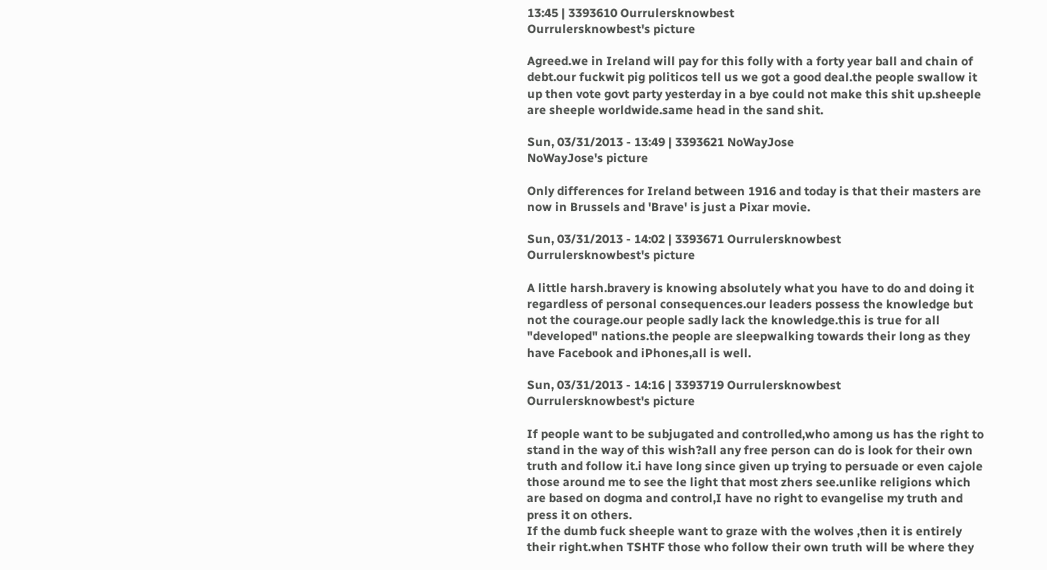13:45 | 3393610 Ourrulersknowbest
Ourrulersknowbest's picture

Agreed.we in Ireland will pay for this folly with a forty year ball and chain of debt.our fuckwit pig politicos tell us we got a good deal.the people swallow it up then vote govt party yesterday in a bye could not make this shit up.sheeple are sheeple worldwide.same head in the sand shit.

Sun, 03/31/2013 - 13:49 | 3393621 NoWayJose
NoWayJose's picture

Only differences for Ireland between 1916 and today is that their masters are now in Brussels and 'Brave' is just a Pixar movie.

Sun, 03/31/2013 - 14:02 | 3393671 Ourrulersknowbest
Ourrulersknowbest's picture

A little harsh.bravery is knowing absolutely what you have to do and doing it regardless of personal consequences.our leaders possess the knowledge but not the courage.our people sadly lack the knowledge.this is true for all "developed" nations.the people are sleepwalking towards their long as they have Facebook and iPhones,all is well.

Sun, 03/31/2013 - 14:16 | 3393719 Ourrulersknowbest
Ourrulersknowbest's picture

If people want to be subjugated and controlled,who among us has the right to stand in the way of this wish?all any free person can do is look for their own truth and follow it.i have long since given up trying to persuade or even cajole those around me to see the light that most zhers see.unlike religions which are based on dogma and control,I have no right to evangelise my truth and press it on others.
If the dumb fuck sheeple want to graze with the wolves ,then it is entirely their right.when TSHTF those who follow their own truth will be where they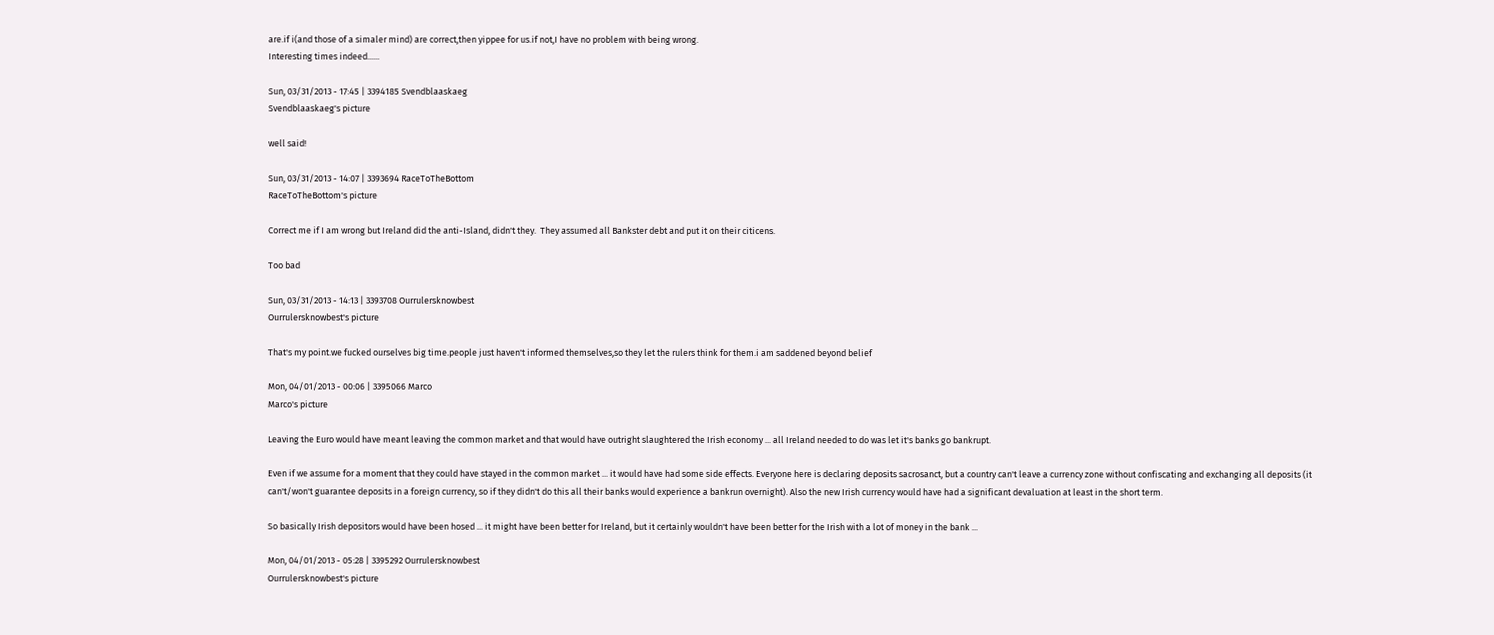are.if i(and those of a simaler mind) are correct,then yippee for us.if not,I have no problem with being wrong.
Interesting times indeed......

Sun, 03/31/2013 - 17:45 | 3394185 Svendblaaskaeg
Svendblaaskaeg's picture

well said!

Sun, 03/31/2013 - 14:07 | 3393694 RaceToTheBottom
RaceToTheBottom's picture

Correct me if I am wrong but Ireland did the anti-Island, didn't they.  They assumed all Bankster debt and put it on their citicens.

Too bad

Sun, 03/31/2013 - 14:13 | 3393708 Ourrulersknowbest
Ourrulersknowbest's picture

That's my point.we fucked ourselves big time.people just haven't informed themselves,so they let the rulers think for them.i am saddened beyond belief

Mon, 04/01/2013 - 00:06 | 3395066 Marco
Marco's picture

Leaving the Euro would have meant leaving the common market and that would have outright slaughtered the Irish economy ... all Ireland needed to do was let it's banks go bankrupt.

Even if we assume for a moment that they could have stayed in the common market ... it would have had some side effects. Everyone here is declaring deposits sacrosanct, but a country can't leave a currency zone without confiscating and exchanging all deposits (it can't/won't guarantee deposits in a foreign currency, so if they didn't do this all their banks would experience a bankrun overnight). Also the new Irish currency would have had a significant devaluation at least in the short term.

So basically Irish depositors would have been hosed ... it might have been better for Ireland, but it certainly wouldn't have been better for the Irish with a lot of money in the bank ...

Mon, 04/01/2013 - 05:28 | 3395292 Ourrulersknowbest
Ourrulersknowbest's picture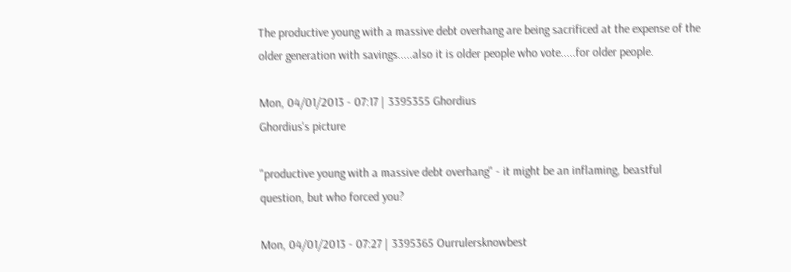The productive young with a massive debt overhang are being sacrificed at the expense of the older generation with savings.....also it is older people who vote.....for older people.

Mon, 04/01/2013 - 07:17 | 3395355 Ghordius
Ghordius's picture

"productive young with a massive debt overhang" - it might be an inflaming, beastful question, but who forced you?

Mon, 04/01/2013 - 07:27 | 3395365 Ourrulersknowbest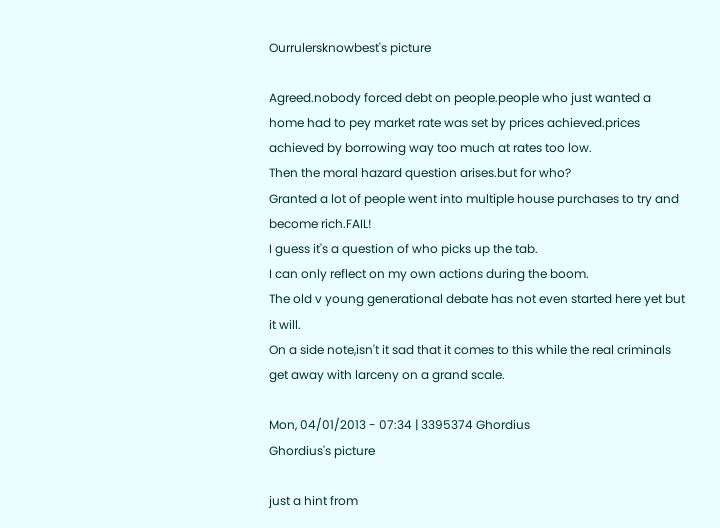Ourrulersknowbest's picture

Agreed.nobody forced debt on people.people who just wanted a home had to pey market rate was set by prices achieved.prices achieved by borrowing way too much at rates too low.
Then the moral hazard question arises.but for who?
Granted a lot of people went into multiple house purchases to try and become rich.FAIL!
I guess it's a question of who picks up the tab.
I can only reflect on my own actions during the boom.
The old v young generational debate has not even started here yet but it will.
On a side note,isn't it sad that it comes to this while the real criminals get away with larceny on a grand scale.

Mon, 04/01/2013 - 07:34 | 3395374 Ghordius
Ghordius's picture

just a hint from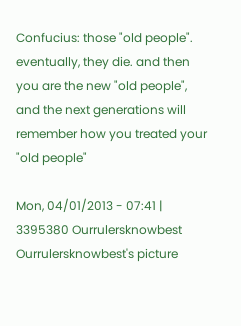Confucius: those "old people". eventually, they die. and then you are the new "old people", and the next generations will remember how you treated your "old people"

Mon, 04/01/2013 - 07:41 | 3395380 Ourrulersknowbest
Ourrulersknowbest's picture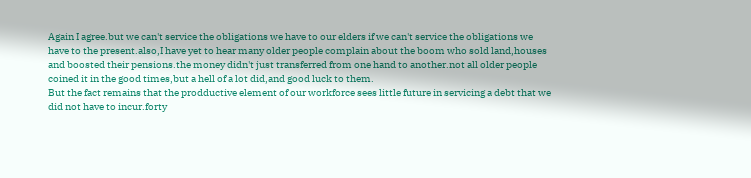Again I agree.but we can't service the obligations we have to our elders if we can't service the obligations we have to the present.also,I have yet to hear many older people complain about the boom who sold land,houses and boosted their pensions.the money didn't just transferred from one hand to another.not all older people coined it in the good times,but a hell of a lot did,and good luck to them.
But the fact remains that the prodductive element of our workforce sees little future in servicing a debt that we did not have to incur.forty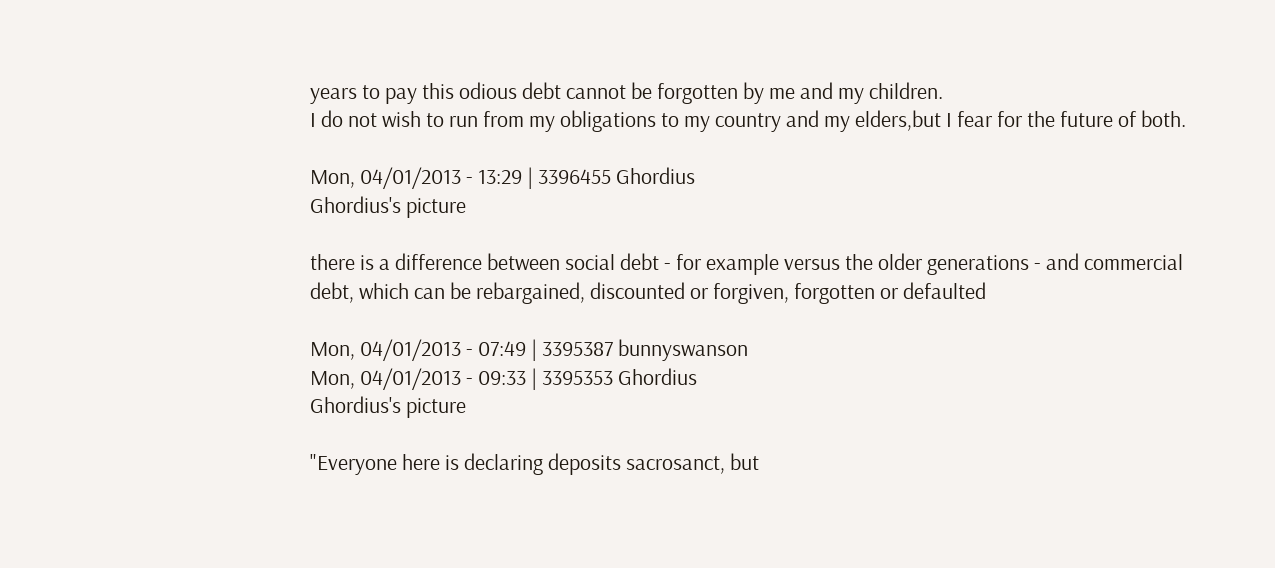years to pay this odious debt cannot be forgotten by me and my children.
I do not wish to run from my obligations to my country and my elders,but I fear for the future of both.

Mon, 04/01/2013 - 13:29 | 3396455 Ghordius
Ghordius's picture

there is a difference between social debt - for example versus the older generations - and commercial debt, which can be rebargained, discounted or forgiven, forgotten or defaulted

Mon, 04/01/2013 - 07:49 | 3395387 bunnyswanson
Mon, 04/01/2013 - 09:33 | 3395353 Ghordius
Ghordius's picture

"Everyone here is declaring deposits sacrosanct, but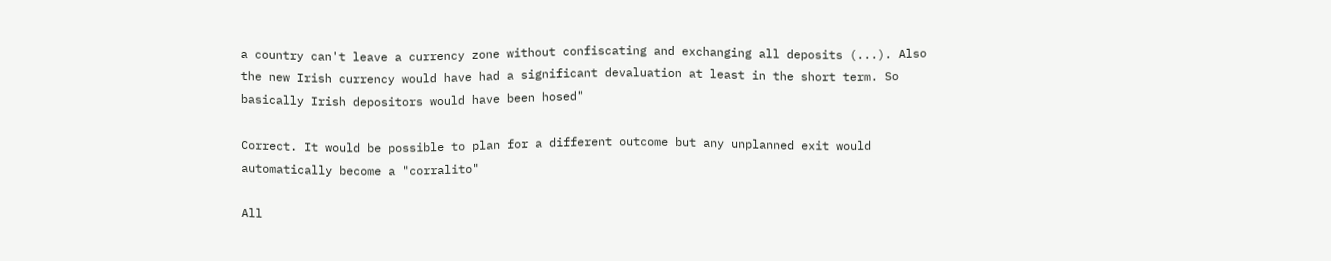a country can't leave a currency zone without confiscating and exchanging all deposits (...). Also the new Irish currency would have had a significant devaluation at least in the short term. So basically Irish depositors would have been hosed"

Correct. It would be possible to plan for a different outcome but any unplanned exit would automatically become a "corralito"

All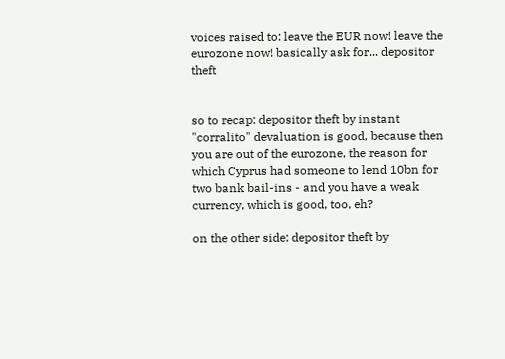voices raised to: leave the EUR now! leave the eurozone now! basically ask for... depositor theft


so to recap: depositor theft by instant "corralito" devaluation is good, because then you are out of the eurozone, the reason for which Cyprus had someone to lend 10bn for two bank bail-ins - and you have a weak currency, which is good, too, eh?

on the other side: depositor theft by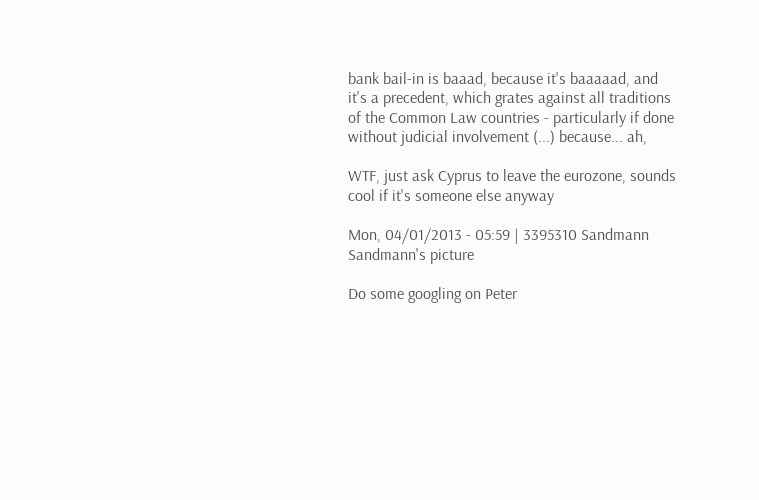bank bail-in is baaad, because it's baaaaad, and it's a precedent, which grates against all traditions of the Common Law countries - particularly if done without judicial involvement (...) because... ah,

WTF, just ask Cyprus to leave the eurozone, sounds cool if it's someone else anyway

Mon, 04/01/2013 - 05:59 | 3395310 Sandmann
Sandmann's picture

Do some googling on Peter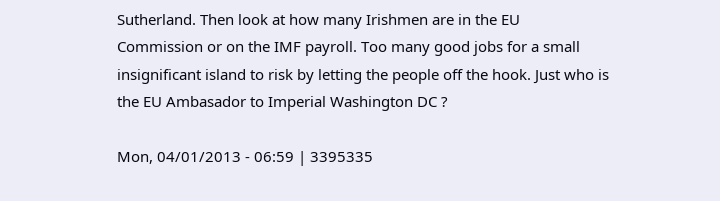Sutherland. Then look at how many Irishmen are in the EU Commission or on the IMF payroll. Too many good jobs for a small insignificant island to risk by letting the people off the hook. Just who is the EU Ambasador to Imperial Washington DC ?

Mon, 04/01/2013 - 06:59 | 3395335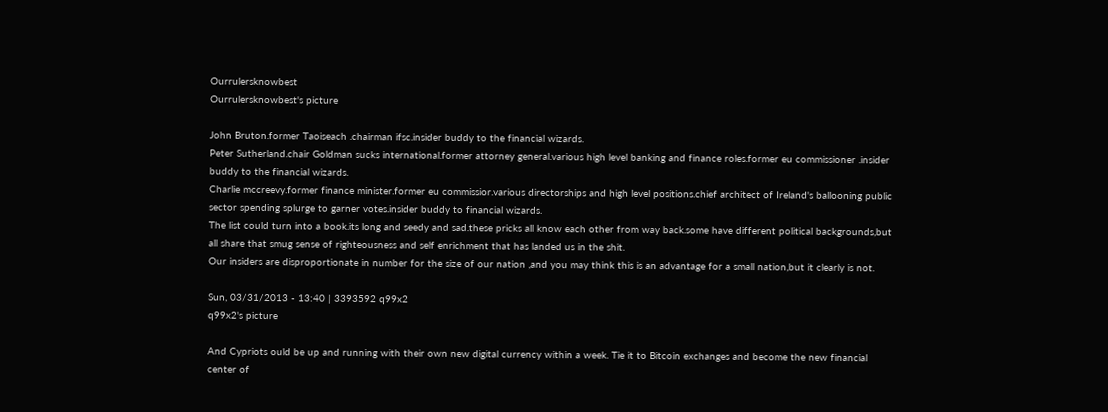Ourrulersknowbest
Ourrulersknowbest's picture

John Bruton.former Taoiseach .chairman ifsc.insider buddy to the financial wizards.
Peter Sutherland.chair Goldman sucks international.former attorney general.various high level banking and finance roles.former eu commissioner .insider buddy to the financial wizards.
Charlie mccreevy.former finance minister.former eu commissior.various directorships and high level positions.chief architect of Ireland's ballooning public sector spending splurge to garner votes.insider buddy to financial wizards.
The list could turn into a book.its long and seedy and sad.these pricks all know each other from way back.some have different political backgrounds,but all share that smug sense of righteousness and self enrichment that has landed us in the shit.
Our insiders are disproportionate in number for the size of our nation ,and you may think this is an advantage for a small nation,but it clearly is not.

Sun, 03/31/2013 - 13:40 | 3393592 q99x2
q99x2's picture

And Cypriots ould be up and running with their own new digital currency within a week. Tie it to Bitcoin exchanges and become the new financial center of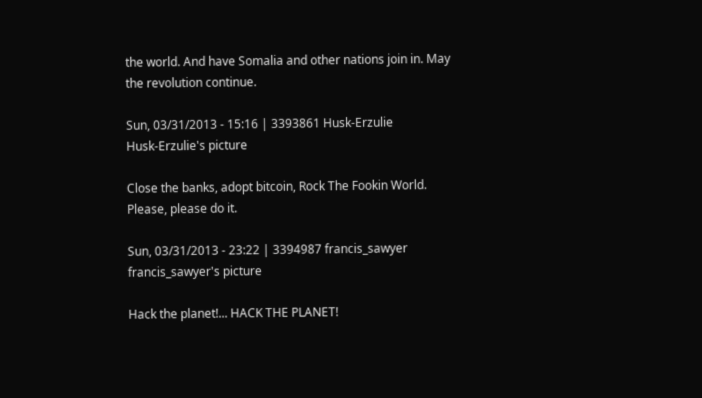the world. And have Somalia and other nations join in. May the revolution continue.

Sun, 03/31/2013 - 15:16 | 3393861 Husk-Erzulie
Husk-Erzulie's picture

Close the banks, adopt bitcoin, Rock The Fookin World.  Please, please do it.

Sun, 03/31/2013 - 23:22 | 3394987 francis_sawyer
francis_sawyer's picture

Hack the planet!... HACK THE PLANET!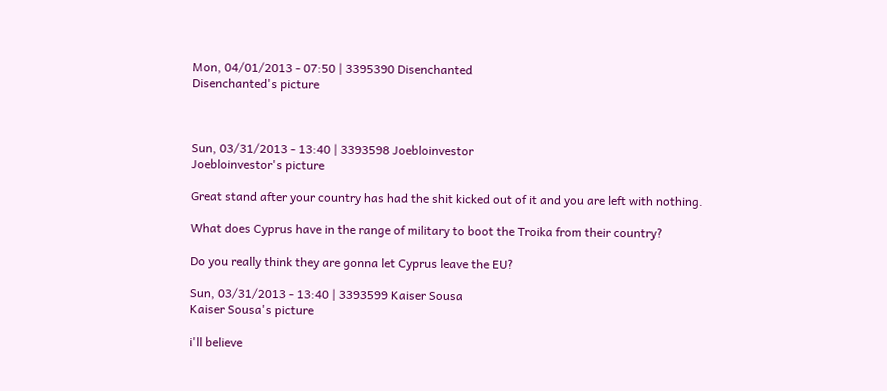Mon, 04/01/2013 - 07:50 | 3395390 Disenchanted
Disenchanted's picture



Sun, 03/31/2013 - 13:40 | 3393598 Joebloinvestor
Joebloinvestor's picture

Great stand after your country has had the shit kicked out of it and you are left with nothing.

What does Cyprus have in the range of military to boot the Troika from their country?

Do you really think they are gonna let Cyprus leave the EU?

Sun, 03/31/2013 - 13:40 | 3393599 Kaiser Sousa
Kaiser Sousa's picture

i'll believe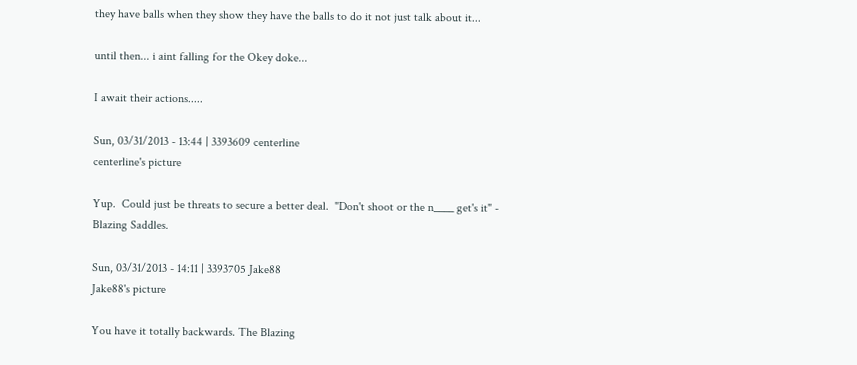they have balls when they show they have the balls to do it not just talk about it...

until then... i aint falling for the Okey doke...

I await their actions.....

Sun, 03/31/2013 - 13:44 | 3393609 centerline
centerline's picture

Yup.  Could just be threats to secure a better deal.  "Don't shoot or the n____ get's it" - Blazing Saddles.

Sun, 03/31/2013 - 14:11 | 3393705 Jake88
Jake88's picture

You have it totally backwards. The Blazing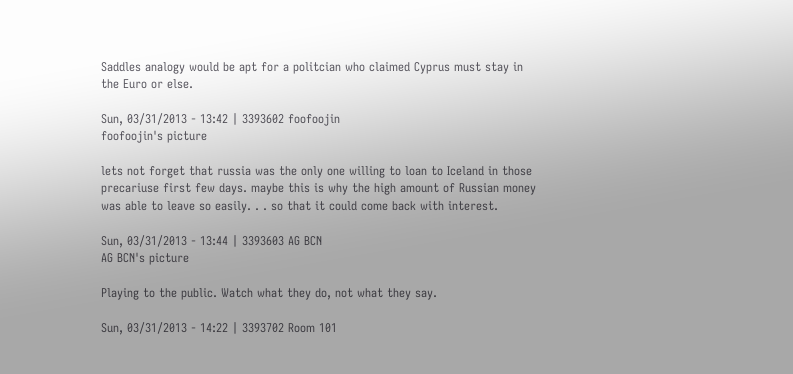Saddles analogy would be apt for a politcian who claimed Cyprus must stay in the Euro or else.

Sun, 03/31/2013 - 13:42 | 3393602 foofoojin
foofoojin's picture

lets not forget that russia was the only one willing to loan to Iceland in those precariuse first few days. maybe this is why the high amount of Russian money was able to leave so easily. . . so that it could come back with interest.

Sun, 03/31/2013 - 13:44 | 3393603 AG BCN
AG BCN's picture

Playing to the public. Watch what they do, not what they say.

Sun, 03/31/2013 - 14:22 | 3393702 Room 101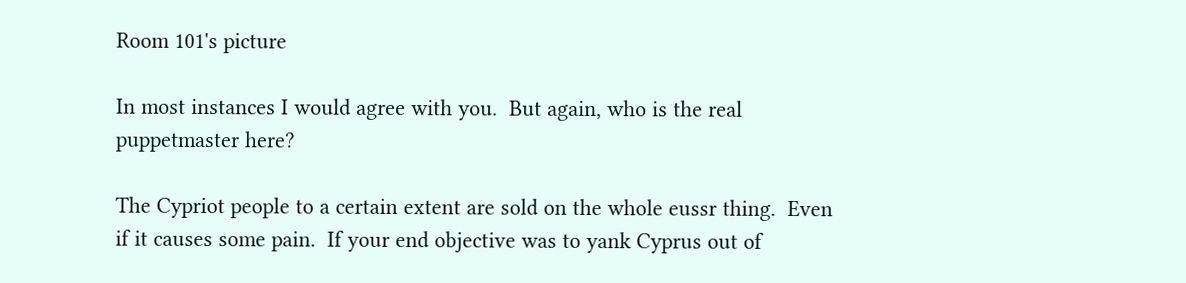Room 101's picture

In most instances I would agree with you.  But again, who is the real puppetmaster here?

The Cypriot people to a certain extent are sold on the whole eussr thing.  Even if it causes some pain.  If your end objective was to yank Cyprus out of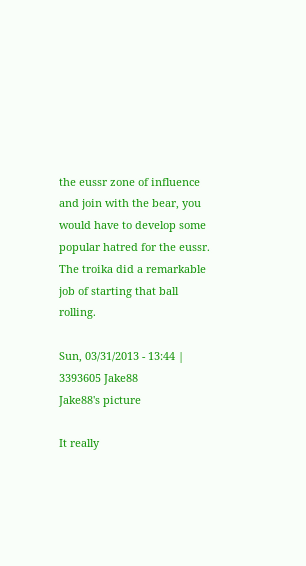the eussr zone of influence and join with the bear, you would have to develop some popular hatred for the eussr.  The troika did a remarkable job of starting that ball rolling.

Sun, 03/31/2013 - 13:44 | 3393605 Jake88
Jake88's picture

It really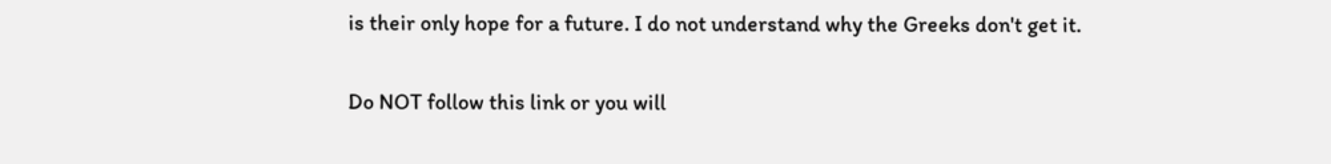is their only hope for a future. I do not understand why the Greeks don't get it.

Do NOT follow this link or you will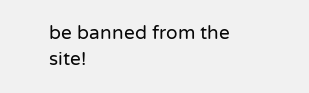be banned from the site!